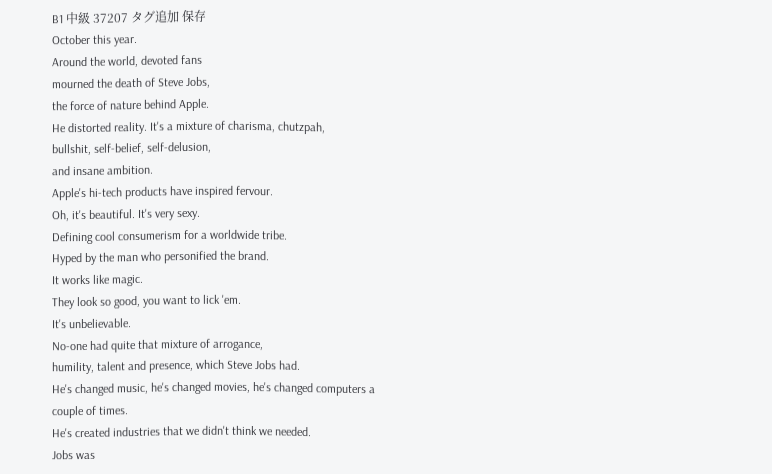B1 中級 37207 タグ追加 保存
October this year.
Around the world, devoted fans
mourned the death of Steve Jobs,
the force of nature behind Apple.
He distorted reality. It's a mixture of charisma, chutzpah,
bullshit, self-belief, self-delusion,
and insane ambition.
Apple's hi-tech products have inspired fervour.
Oh, it's beautiful. It's very sexy.
Defining cool consumerism for a worldwide tribe.
Hyped by the man who personified the brand.
It works like magic.
They look so good, you want to lick 'em.
It's unbelievable.
No-one had quite that mixture of arrogance,
humility, talent and presence, which Steve Jobs had.
He's changed music, he's changed movies, he's changed computers a couple of times.
He's created industries that we didn't think we needed.
Jobs was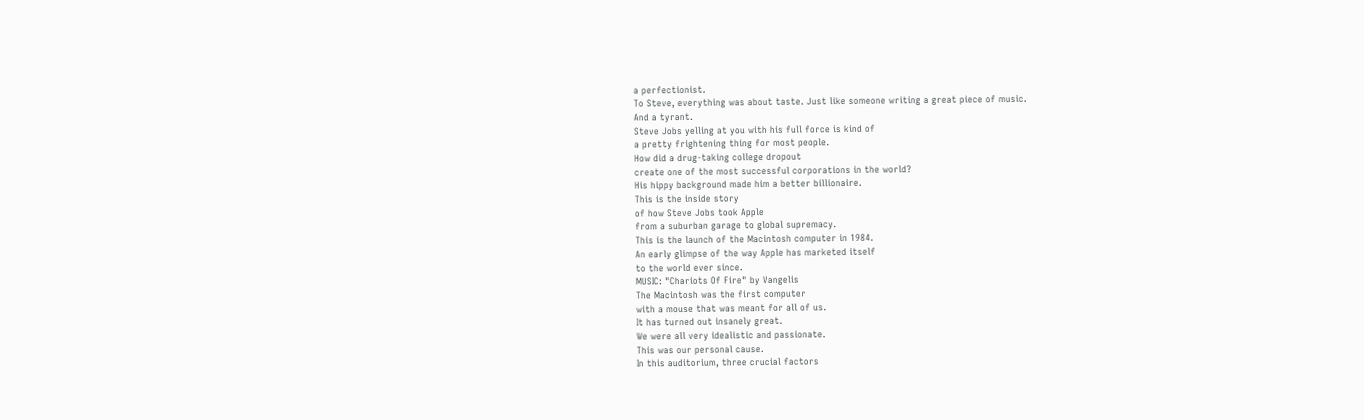a perfectionist.
To Steve, everything was about taste. Just like someone writing a great piece of music.
And a tyrant.
Steve Jobs yelling at you with his full force is kind of
a pretty frightening thing for most people.
How did a drug-taking college dropout
create one of the most successful corporations in the world?
His hippy background made him a better billionaire.
This is the inside story
of how Steve Jobs took Apple
from a suburban garage to global supremacy.
This is the launch of the Macintosh computer in 1984.
An early glimpse of the way Apple has marketed itself
to the world ever since.
MUSIC: "Chariots Of Fire" by Vangelis
The Macintosh was the first computer
with a mouse that was meant for all of us.
It has turned out insanely great.
We were all very idealistic and passionate.
This was our personal cause.
In this auditorium, three crucial factors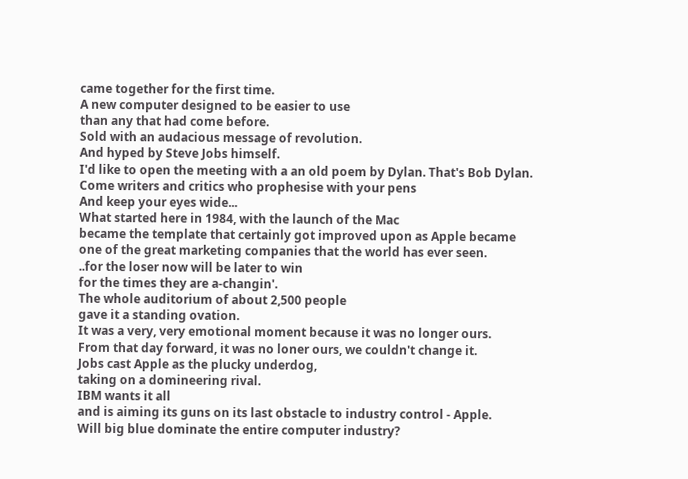came together for the first time.
A new computer designed to be easier to use
than any that had come before.
Sold with an audacious message of revolution.
And hyped by Steve Jobs himself.
I'd like to open the meeting with a an old poem by Dylan. That's Bob Dylan.
Come writers and critics who prophesise with your pens
And keep your eyes wide...
What started here in 1984, with the launch of the Mac
became the template that certainly got improved upon as Apple became
one of the great marketing companies that the world has ever seen.
..for the loser now will be later to win
for the times they are a-changin'.
The whole auditorium of about 2,500 people
gave it a standing ovation.
It was a very, very emotional moment because it was no longer ours.
From that day forward, it was no loner ours, we couldn't change it.
Jobs cast Apple as the plucky underdog,
taking on a domineering rival.
IBM wants it all
and is aiming its guns on its last obstacle to industry control - Apple.
Will big blue dominate the entire computer industry?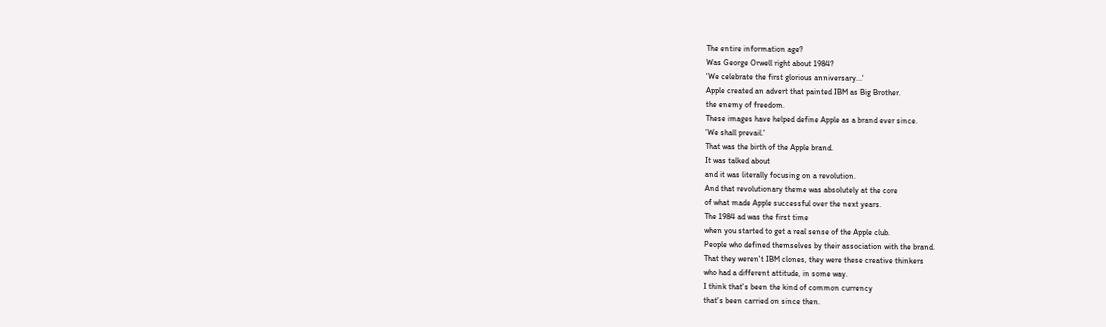The entire information age?
Was George Orwell right about 1984?
'We celebrate the first glorious anniversary...'
Apple created an advert that painted IBM as Big Brother.
the enemy of freedom.
These images have helped define Apple as a brand ever since.
'We shall prevail.'
That was the birth of the Apple brand.
It was talked about
and it was literally focusing on a revolution.
And that revolutionary theme was absolutely at the core
of what made Apple successful over the next years.
The 1984 ad was the first time
when you started to get a real sense of the Apple club.
People who defined themselves by their association with the brand.
That they weren't IBM clones, they were these creative thinkers
who had a different attitude, in some way.
I think that's been the kind of common currency
that's been carried on since then.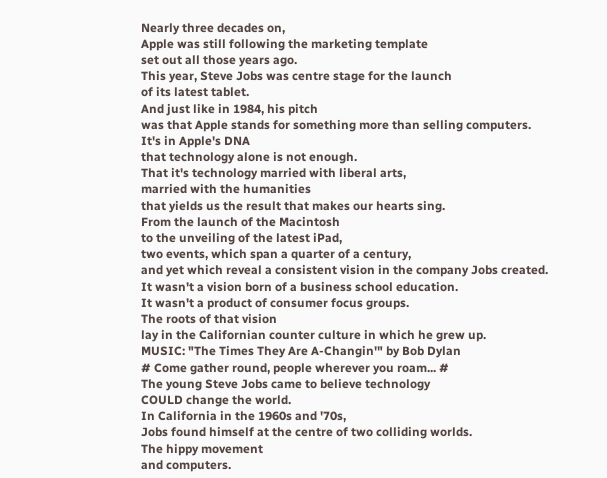Nearly three decades on,
Apple was still following the marketing template
set out all those years ago.
This year, Steve Jobs was centre stage for the launch
of its latest tablet.
And just like in 1984, his pitch
was that Apple stands for something more than selling computers.
It's in Apple's DNA
that technology alone is not enough.
That it's technology married with liberal arts,
married with the humanities
that yields us the result that makes our hearts sing.
From the launch of the Macintosh
to the unveiling of the latest iPad,
two events, which span a quarter of a century,
and yet which reveal a consistent vision in the company Jobs created.
It wasn't a vision born of a business school education.
It wasn't a product of consumer focus groups.
The roots of that vision
lay in the Californian counter culture in which he grew up.
MUSIC: "The Times They Are A-Changin'" by Bob Dylan
# Come gather round, people wherever you roam... #
The young Steve Jobs came to believe technology
COULD change the world.
In California in the 1960s and '70s,
Jobs found himself at the centre of two colliding worlds.
The hippy movement
and computers.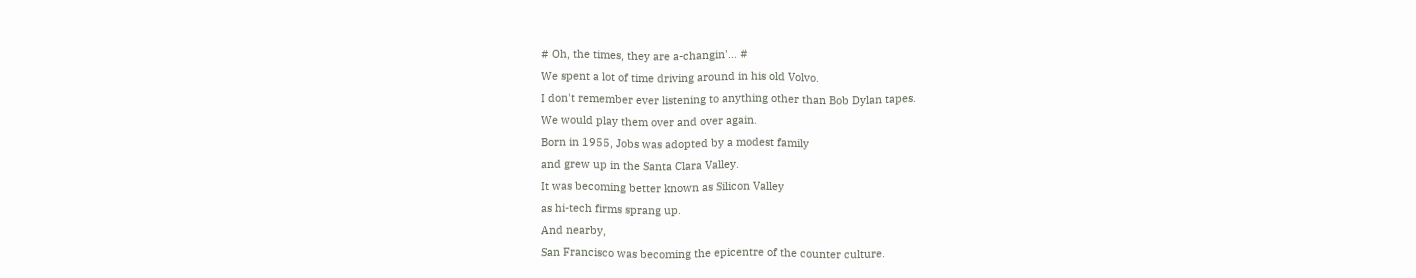# Oh, the times, they are a-changin'... #
We spent a lot of time driving around in his old Volvo.
I don't remember ever listening to anything other than Bob Dylan tapes.
We would play them over and over again.
Born in 1955, Jobs was adopted by a modest family
and grew up in the Santa Clara Valley.
It was becoming better known as Silicon Valley
as hi-tech firms sprang up.
And nearby,
San Francisco was becoming the epicentre of the counter culture.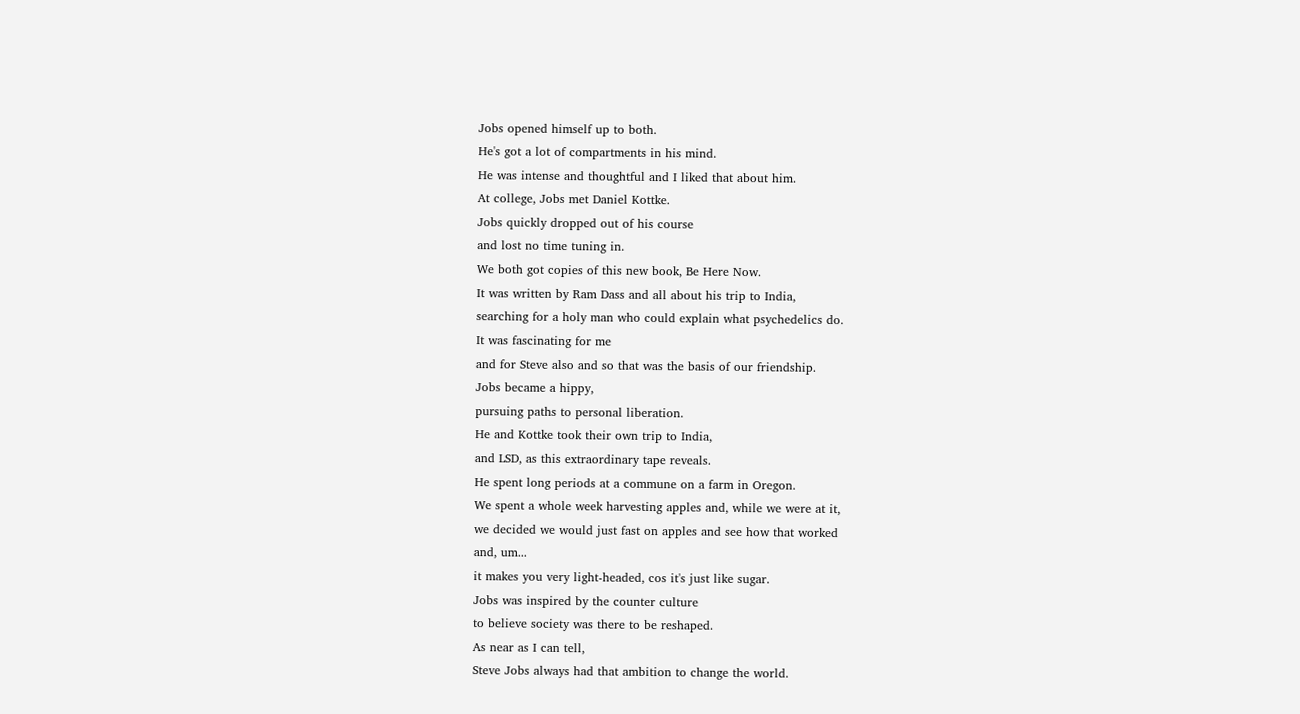Jobs opened himself up to both.
He's got a lot of compartments in his mind.
He was intense and thoughtful and I liked that about him.
At college, Jobs met Daniel Kottke.
Jobs quickly dropped out of his course
and lost no time tuning in.
We both got copies of this new book, Be Here Now.
It was written by Ram Dass and all about his trip to India,
searching for a holy man who could explain what psychedelics do.
It was fascinating for me
and for Steve also and so that was the basis of our friendship.
Jobs became a hippy,
pursuing paths to personal liberation.
He and Kottke took their own trip to India,
and LSD, as this extraordinary tape reveals.
He spent long periods at a commune on a farm in Oregon.
We spent a whole week harvesting apples and, while we were at it,
we decided we would just fast on apples and see how that worked
and, um...
it makes you very light-headed, cos it's just like sugar.
Jobs was inspired by the counter culture
to believe society was there to be reshaped.
As near as I can tell,
Steve Jobs always had that ambition to change the world.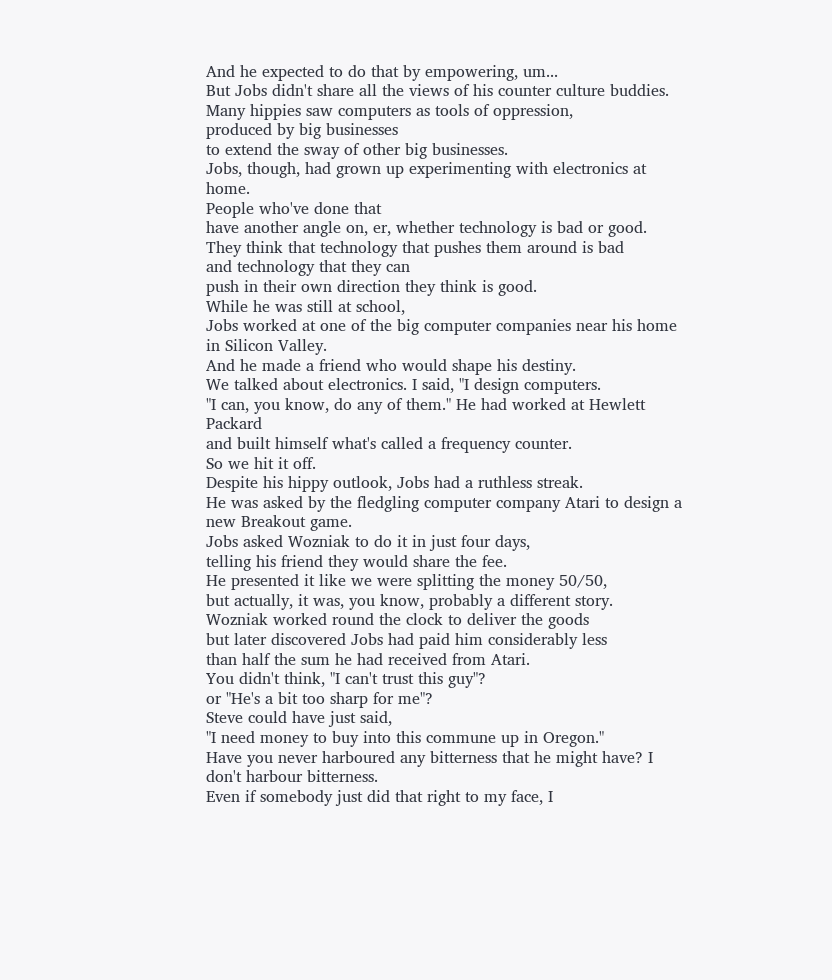And he expected to do that by empowering, um...
But Jobs didn't share all the views of his counter culture buddies.
Many hippies saw computers as tools of oppression,
produced by big businesses
to extend the sway of other big businesses.
Jobs, though, had grown up experimenting with electronics at home.
People who've done that
have another angle on, er, whether technology is bad or good.
They think that technology that pushes them around is bad
and technology that they can
push in their own direction they think is good.
While he was still at school,
Jobs worked at one of the big computer companies near his home in Silicon Valley.
And he made a friend who would shape his destiny.
We talked about electronics. I said, "I design computers.
"I can, you know, do any of them." He had worked at Hewlett Packard
and built himself what's called a frequency counter.
So we hit it off.
Despite his hippy outlook, Jobs had a ruthless streak.
He was asked by the fledgling computer company Atari to design a new Breakout game.
Jobs asked Wozniak to do it in just four days,
telling his friend they would share the fee.
He presented it like we were splitting the money 50/50,
but actually, it was, you know, probably a different story.
Wozniak worked round the clock to deliver the goods
but later discovered Jobs had paid him considerably less
than half the sum he had received from Atari.
You didn't think, "I can't trust this guy"?
or "He's a bit too sharp for me"?
Steve could have just said,
"I need money to buy into this commune up in Oregon."
Have you never harboured any bitterness that he might have? I don't harbour bitterness.
Even if somebody just did that right to my face, I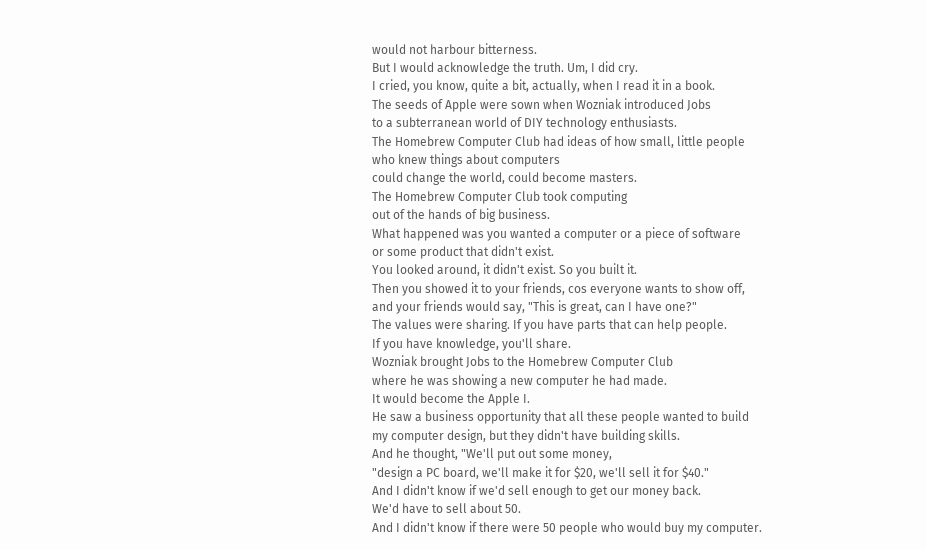would not harbour bitterness.
But I would acknowledge the truth. Um, I did cry.
I cried, you know, quite a bit, actually, when I read it in a book.
The seeds of Apple were sown when Wozniak introduced Jobs
to a subterranean world of DIY technology enthusiasts.
The Homebrew Computer Club had ideas of how small, little people
who knew things about computers
could change the world, could become masters.
The Homebrew Computer Club took computing
out of the hands of big business.
What happened was you wanted a computer or a piece of software
or some product that didn't exist.
You looked around, it didn't exist. So you built it.
Then you showed it to your friends, cos everyone wants to show off,
and your friends would say, "This is great, can I have one?"
The values were sharing. If you have parts that can help people.
If you have knowledge, you'll share.
Wozniak brought Jobs to the Homebrew Computer Club
where he was showing a new computer he had made.
It would become the Apple I.
He saw a business opportunity that all these people wanted to build
my computer design, but they didn't have building skills.
And he thought, "We'll put out some money,
"design a PC board, we'll make it for $20, we'll sell it for $40."
And I didn't know if we'd sell enough to get our money back.
We'd have to sell about 50.
And I didn't know if there were 50 people who would buy my computer.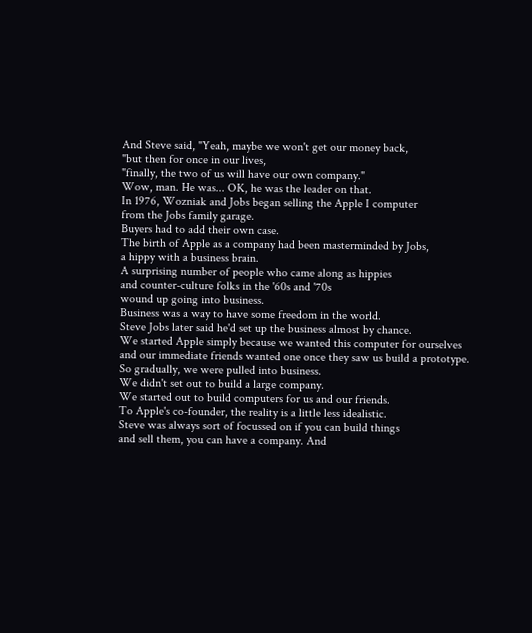And Steve said, "Yeah, maybe we won't get our money back,
"but then for once in our lives,
"finally, the two of us will have our own company."
Wow, man. He was... OK, he was the leader on that.
In 1976, Wozniak and Jobs began selling the Apple I computer
from the Jobs family garage.
Buyers had to add their own case.
The birth of Apple as a company had been masterminded by Jobs,
a hippy with a business brain.
A surprising number of people who came along as hippies
and counter-culture folks in the '60s and '70s
wound up going into business.
Business was a way to have some freedom in the world.
Steve Jobs later said he'd set up the business almost by chance.
We started Apple simply because we wanted this computer for ourselves
and our immediate friends wanted one once they saw us build a prototype.
So gradually, we were pulled into business.
We didn't set out to build a large company.
We started out to build computers for us and our friends.
To Apple's co-founder, the reality is a little less idealistic.
Steve was always sort of focussed on if you can build things
and sell them, you can have a company. And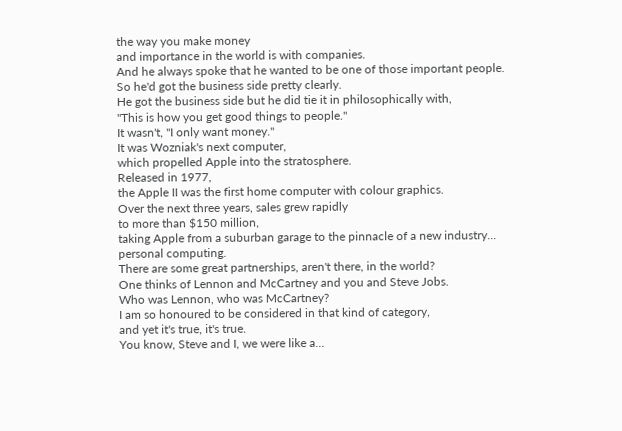the way you make money
and importance in the world is with companies.
And he always spoke that he wanted to be one of those important people.
So he'd got the business side pretty clearly.
He got the business side but he did tie it in philosophically with,
"This is how you get good things to people."
It wasn't, "I only want money."
It was Wozniak's next computer,
which propelled Apple into the stratosphere.
Released in 1977,
the Apple II was the first home computer with colour graphics.
Over the next three years, sales grew rapidly
to more than $150 million,
taking Apple from a suburban garage to the pinnacle of a new industry...
personal computing.
There are some great partnerships, aren't there, in the world?
One thinks of Lennon and McCartney and you and Steve Jobs.
Who was Lennon, who was McCartney?
I am so honoured to be considered in that kind of category,
and yet it's true, it's true.
You know, Steve and I, we were like a...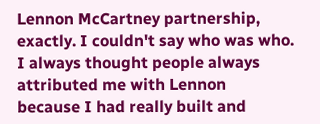Lennon McCartney partnership, exactly. I couldn't say who was who.
I always thought people always attributed me with Lennon
because I had really built and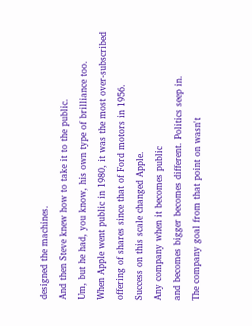designed the machines.
And then Steve knew how to take it to the public.
Um, but he had, you know, his own type of brilliance too.
When Apple went public in 1980, it was the most over-subscribed
offering of shares since that of Ford motors in 1956.
Success on this scale changed Apple.
Any company when it becomes public
and becomes bigger becomes different. Politics seep in.
The company goal from that point on wasn't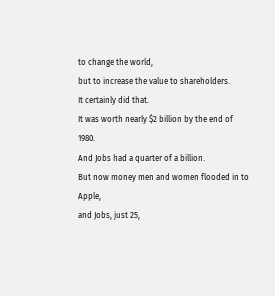to change the world,
but to increase the value to shareholders.
It certainly did that.
It was worth nearly $2 billion by the end of 1980.
And Jobs had a quarter of a billion.
But now money men and women flooded in to Apple,
and Jobs, just 25,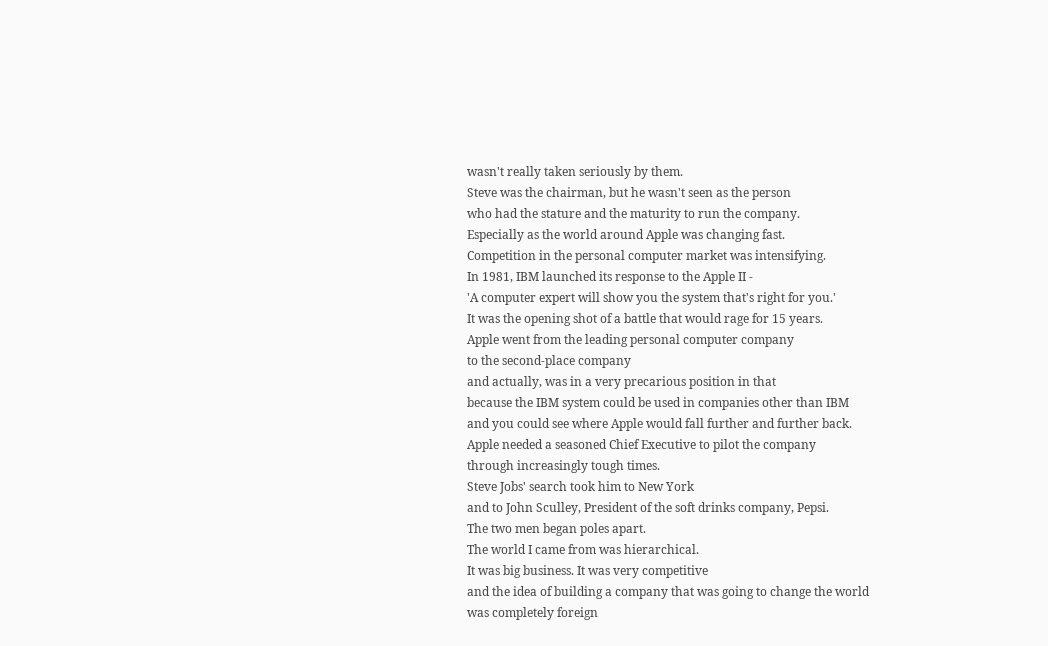wasn't really taken seriously by them.
Steve was the chairman, but he wasn't seen as the person
who had the stature and the maturity to run the company.
Especially as the world around Apple was changing fast.
Competition in the personal computer market was intensifying.
In 1981, IBM launched its response to the Apple II -
'A computer expert will show you the system that's right for you.'
It was the opening shot of a battle that would rage for 15 years.
Apple went from the leading personal computer company
to the second-place company
and actually, was in a very precarious position in that
because the IBM system could be used in companies other than IBM
and you could see where Apple would fall further and further back.
Apple needed a seasoned Chief Executive to pilot the company
through increasingly tough times.
Steve Jobs' search took him to New York
and to John Sculley, President of the soft drinks company, Pepsi.
The two men began poles apart.
The world I came from was hierarchical.
It was big business. It was very competitive
and the idea of building a company that was going to change the world
was completely foreign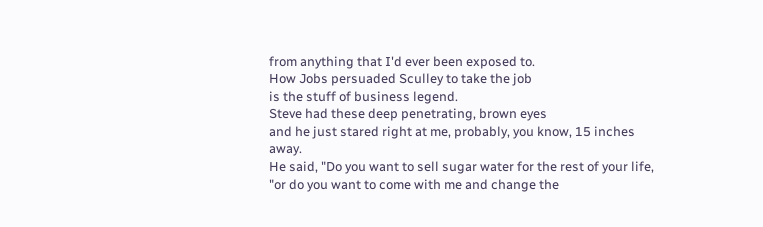from anything that I'd ever been exposed to.
How Jobs persuaded Sculley to take the job
is the stuff of business legend.
Steve had these deep penetrating, brown eyes
and he just stared right at me, probably, you know, 15 inches away.
He said, "Do you want to sell sugar water for the rest of your life,
"or do you want to come with me and change the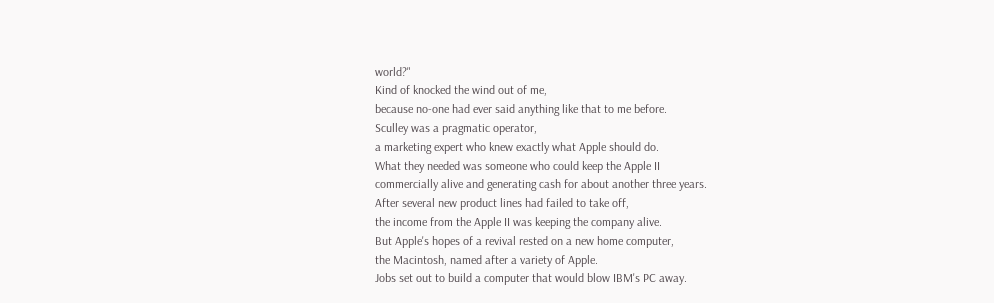world?"
Kind of knocked the wind out of me,
because no-one had ever said anything like that to me before.
Sculley was a pragmatic operator,
a marketing expert who knew exactly what Apple should do.
What they needed was someone who could keep the Apple II
commercially alive and generating cash for about another three years.
After several new product lines had failed to take off,
the income from the Apple II was keeping the company alive.
But Apple's hopes of a revival rested on a new home computer,
the Macintosh, named after a variety of Apple.
Jobs set out to build a computer that would blow IBM's PC away.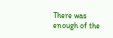There was enough of the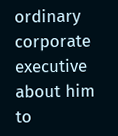ordinary corporate executive about him
to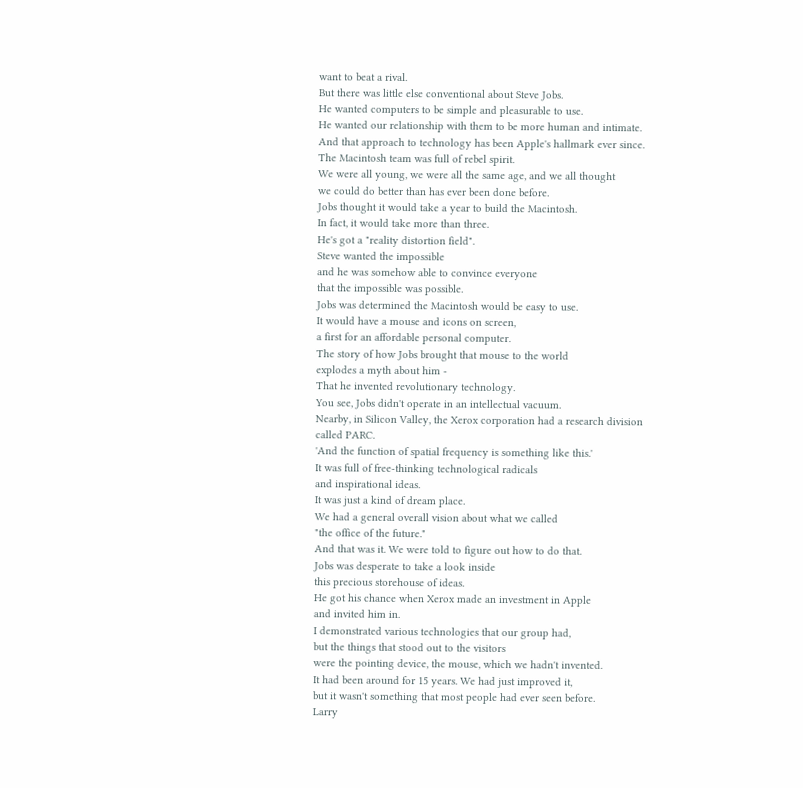want to beat a rival.
But there was little else conventional about Steve Jobs.
He wanted computers to be simple and pleasurable to use.
He wanted our relationship with them to be more human and intimate.
And that approach to technology has been Apple's hallmark ever since.
The Macintosh team was full of rebel spirit.
We were all young, we were all the same age, and we all thought
we could do better than has ever been done before.
Jobs thought it would take a year to build the Macintosh.
In fact, it would take more than three.
He's got a "reality distortion field".
Steve wanted the impossible
and he was somehow able to convince everyone
that the impossible was possible.
Jobs was determined the Macintosh would be easy to use.
It would have a mouse and icons on screen,
a first for an affordable personal computer.
The story of how Jobs brought that mouse to the world
explodes a myth about him -
That he invented revolutionary technology.
You see, Jobs didn't operate in an intellectual vacuum.
Nearby, in Silicon Valley, the Xerox corporation had a research division
called PARC.
'And the function of spatial frequency is something like this.'
It was full of free-thinking technological radicals
and inspirational ideas.
It was just a kind of dream place.
We had a general overall vision about what we called
"the office of the future."
And that was it. We were told to figure out how to do that.
Jobs was desperate to take a look inside
this precious storehouse of ideas.
He got his chance when Xerox made an investment in Apple
and invited him in.
I demonstrated various technologies that our group had,
but the things that stood out to the visitors
were the pointing device, the mouse, which we hadn't invented.
It had been around for 15 years. We had just improved it,
but it wasn't something that most people had ever seen before.
Larry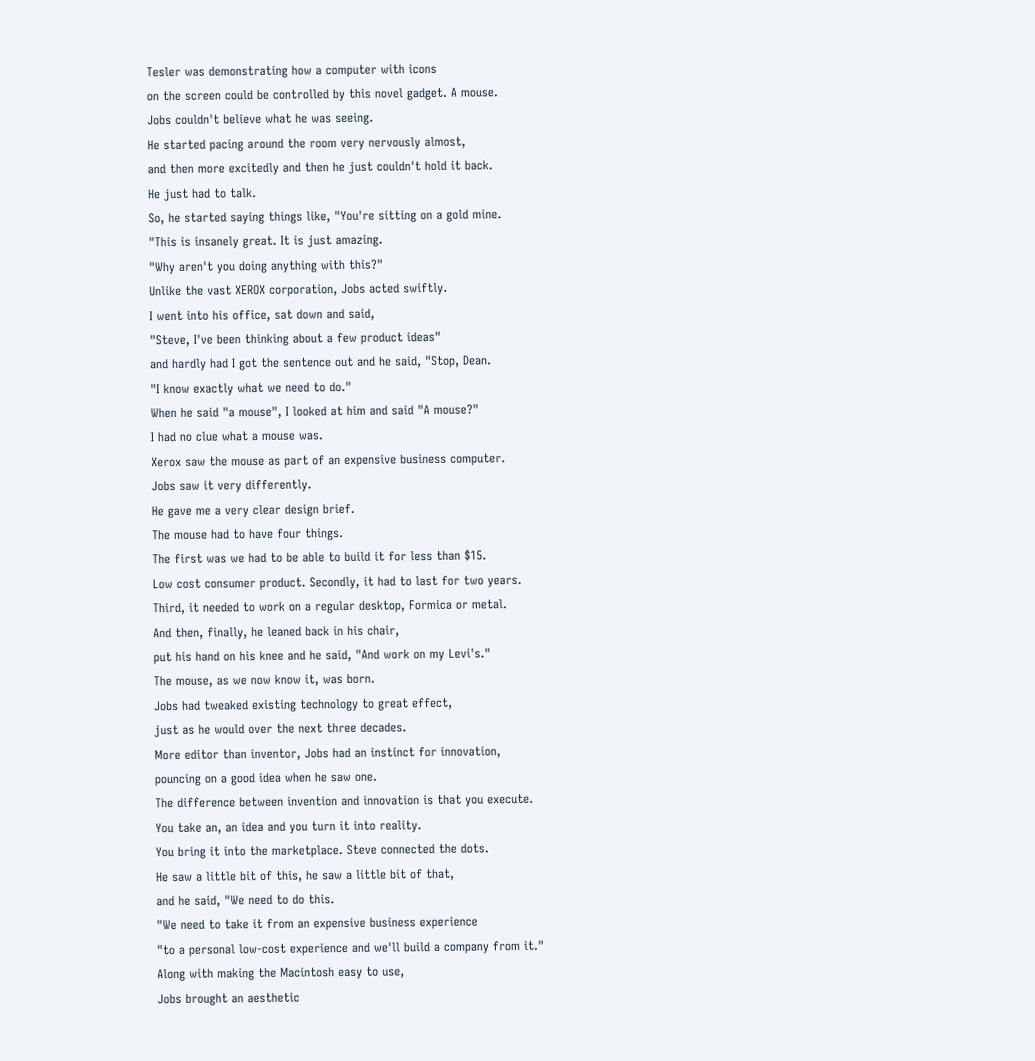Tesler was demonstrating how a computer with icons
on the screen could be controlled by this novel gadget. A mouse.
Jobs couldn't believe what he was seeing.
He started pacing around the room very nervously almost,
and then more excitedly and then he just couldn't hold it back.
He just had to talk.
So, he started saying things like, "You're sitting on a gold mine.
"This is insanely great. It is just amazing.
"Why aren't you doing anything with this?"
Unlike the vast XEROX corporation, Jobs acted swiftly.
I went into his office, sat down and said,
"Steve, I've been thinking about a few product ideas"
and hardly had I got the sentence out and he said, "Stop, Dean.
"I know exactly what we need to do."
When he said "a mouse", I looked at him and said "A mouse?"
I had no clue what a mouse was.
Xerox saw the mouse as part of an expensive business computer.
Jobs saw it very differently.
He gave me a very clear design brief.
The mouse had to have four things.
The first was we had to be able to build it for less than $15.
Low cost consumer product. Secondly, it had to last for two years.
Third, it needed to work on a regular desktop, Formica or metal.
And then, finally, he leaned back in his chair,
put his hand on his knee and he said, "And work on my Levi's."
The mouse, as we now know it, was born.
Jobs had tweaked existing technology to great effect,
just as he would over the next three decades.
More editor than inventor, Jobs had an instinct for innovation,
pouncing on a good idea when he saw one.
The difference between invention and innovation is that you execute.
You take an, an idea and you turn it into reality.
You bring it into the marketplace. Steve connected the dots.
He saw a little bit of this, he saw a little bit of that,
and he said, "We need to do this.
"We need to take it from an expensive business experience
"to a personal low-cost experience and we'll build a company from it."
Along with making the Macintosh easy to use,
Jobs brought an aesthetic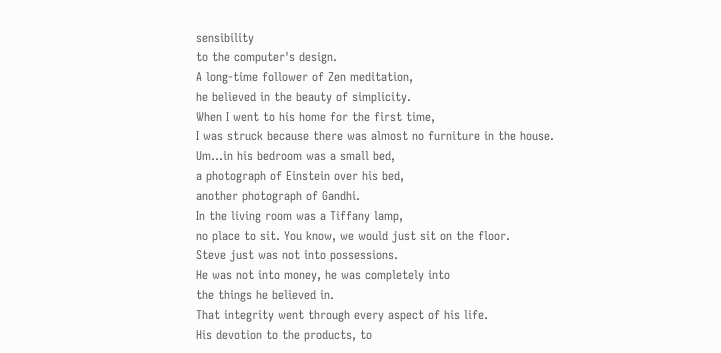sensibility
to the computer's design.
A long-time follower of Zen meditation,
he believed in the beauty of simplicity.
When I went to his home for the first time,
I was struck because there was almost no furniture in the house.
Um...in his bedroom was a small bed,
a photograph of Einstein over his bed,
another photograph of Gandhi.
In the living room was a Tiffany lamp,
no place to sit. You know, we would just sit on the floor.
Steve just was not into possessions.
He was not into money, he was completely into
the things he believed in.
That integrity went through every aspect of his life.
His devotion to the products, to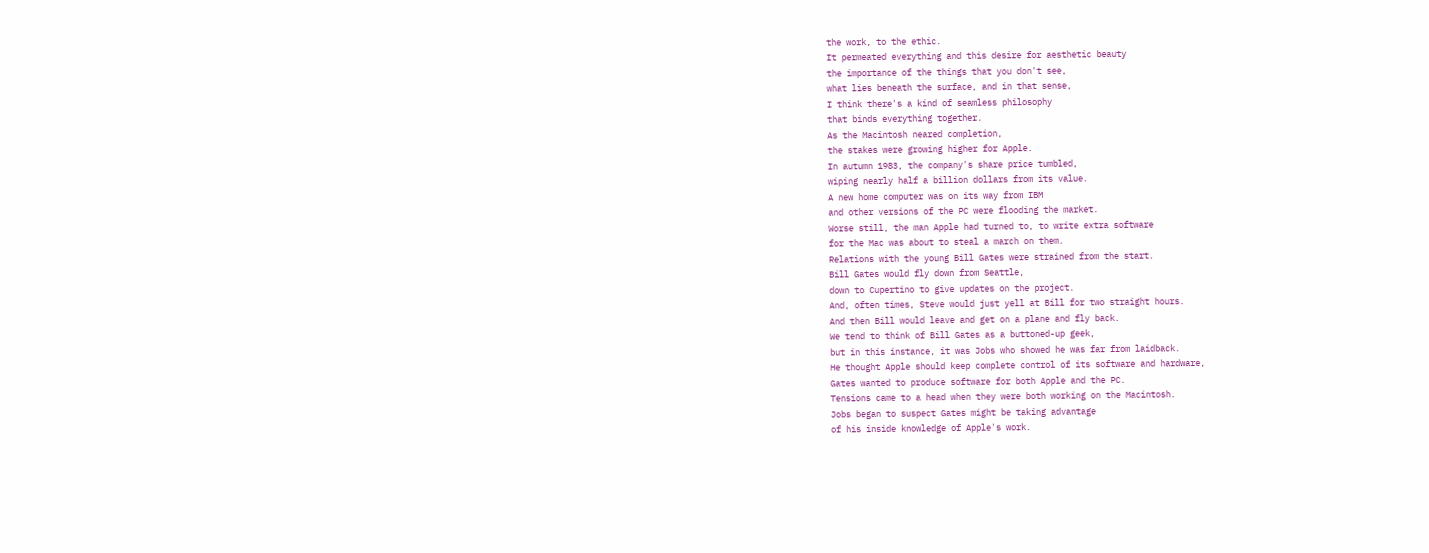the work, to the ethic.
It permeated everything and this desire for aesthetic beauty
the importance of the things that you don't see,
what lies beneath the surface, and in that sense,
I think there's a kind of seamless philosophy
that binds everything together.
As the Macintosh neared completion,
the stakes were growing higher for Apple.
In autumn 1983, the company's share price tumbled,
wiping nearly half a billion dollars from its value.
A new home computer was on its way from IBM
and other versions of the PC were flooding the market.
Worse still, the man Apple had turned to, to write extra software
for the Mac was about to steal a march on them.
Relations with the young Bill Gates were strained from the start.
Bill Gates would fly down from Seattle,
down to Cupertino to give updates on the project.
And, often times, Steve would just yell at Bill for two straight hours.
And then Bill would leave and get on a plane and fly back.
We tend to think of Bill Gates as a buttoned-up geek,
but in this instance, it was Jobs who showed he was far from laidback.
He thought Apple should keep complete control of its software and hardware,
Gates wanted to produce software for both Apple and the PC.
Tensions came to a head when they were both working on the Macintosh.
Jobs began to suspect Gates might be taking advantage
of his inside knowledge of Apple's work.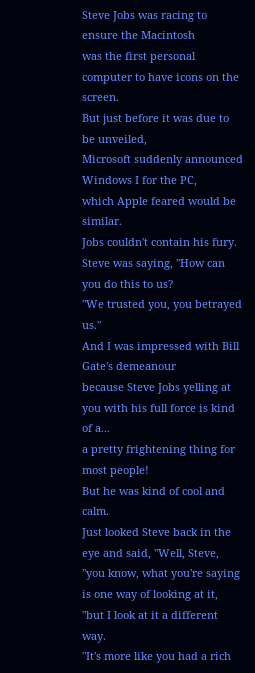Steve Jobs was racing to ensure the Macintosh
was the first personal computer to have icons on the screen.
But just before it was due to be unveiled,
Microsoft suddenly announced Windows I for the PC,
which Apple feared would be similar.
Jobs couldn't contain his fury.
Steve was saying, "How can you do this to us?
"We trusted you, you betrayed us."
And I was impressed with Bill Gate's demeanour
because Steve Jobs yelling at you with his full force is kind of a...
a pretty frightening thing for most people!
But he was kind of cool and calm.
Just looked Steve back in the eye and said, "Well, Steve,
"you know, what you're saying is one way of looking at it,
"but I look at it a different way.
"It's more like you had a rich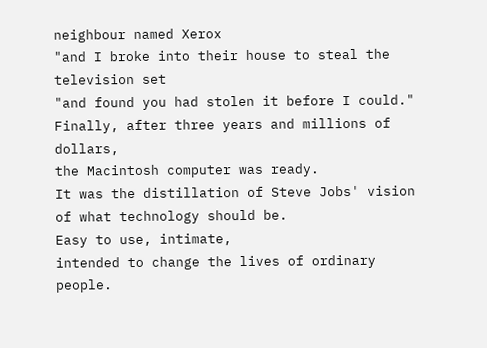neighbour named Xerox
"and I broke into their house to steal the television set
"and found you had stolen it before I could."
Finally, after three years and millions of dollars,
the Macintosh computer was ready.
It was the distillation of Steve Jobs' vision
of what technology should be.
Easy to use, intimate,
intended to change the lives of ordinary people.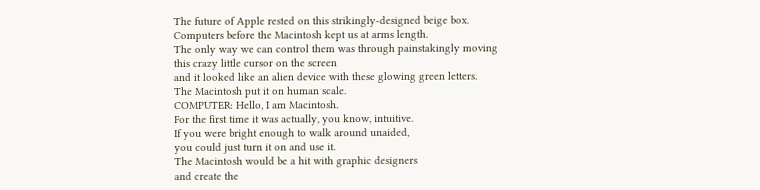The future of Apple rested on this strikingly-designed beige box.
Computers before the Macintosh kept us at arms length.
The only way we can control them was through painstakingly moving
this crazy little cursor on the screen
and it looked like an alien device with these glowing green letters.
The Macintosh put it on human scale.
COMPUTER: Hello, I am Macintosh.
For the first time it was actually, you know, intuitive.
If you were bright enough to walk around unaided,
you could just turn it on and use it.
The Macintosh would be a hit with graphic designers
and create the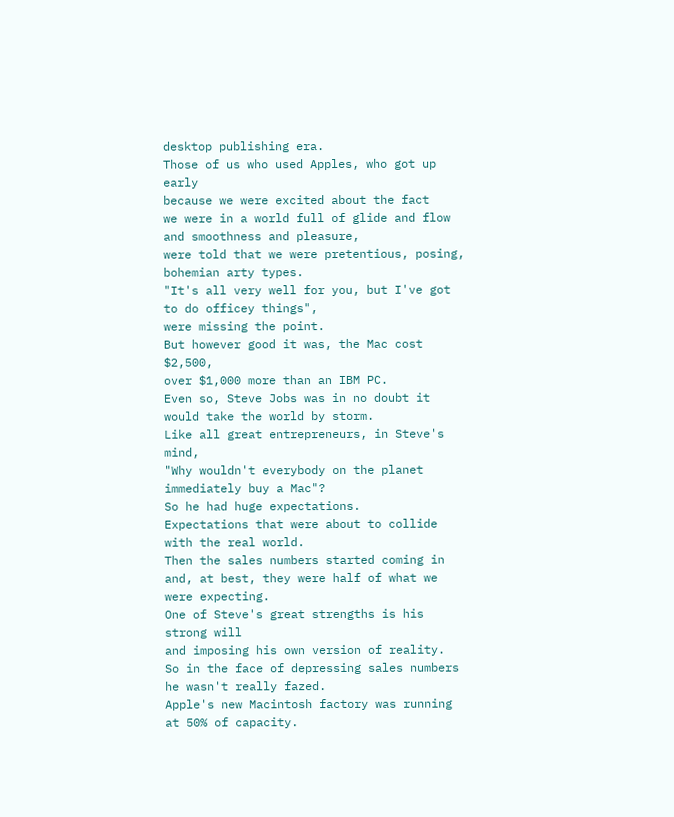desktop publishing era.
Those of us who used Apples, who got up early
because we were excited about the fact
we were in a world full of glide and flow and smoothness and pleasure,
were told that we were pretentious, posing, bohemian arty types.
"It's all very well for you, but I've got to do officey things",
were missing the point.
But however good it was, the Mac cost $2,500,
over $1,000 more than an IBM PC.
Even so, Steve Jobs was in no doubt it would take the world by storm.
Like all great entrepreneurs, in Steve's mind,
"Why wouldn't everybody on the planet immediately buy a Mac"?
So he had huge expectations.
Expectations that were about to collide with the real world.
Then the sales numbers started coming in
and, at best, they were half of what we were expecting.
One of Steve's great strengths is his strong will
and imposing his own version of reality.
So in the face of depressing sales numbers he wasn't really fazed.
Apple's new Macintosh factory was running at 50% of capacity.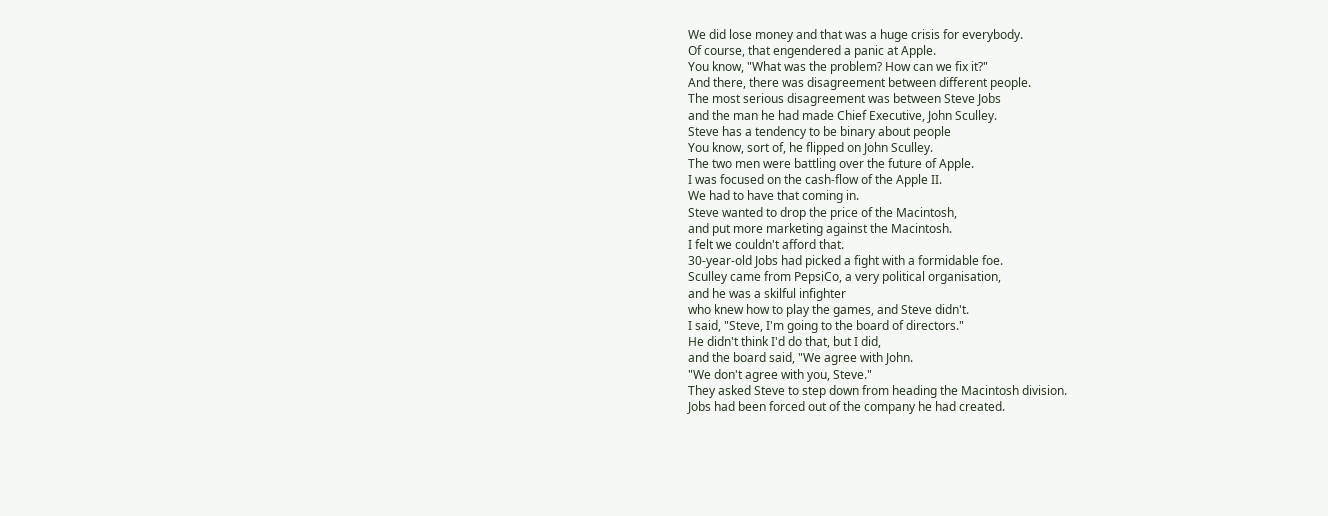We did lose money and that was a huge crisis for everybody.
Of course, that engendered a panic at Apple.
You know, "What was the problem? How can we fix it?"
And there, there was disagreement between different people.
The most serious disagreement was between Steve Jobs
and the man he had made Chief Executive, John Sculley.
Steve has a tendency to be binary about people
You know, sort of, he flipped on John Sculley.
The two men were battling over the future of Apple.
I was focused on the cash-flow of the Apple II.
We had to have that coming in.
Steve wanted to drop the price of the Macintosh,
and put more marketing against the Macintosh.
I felt we couldn't afford that.
30-year-old Jobs had picked a fight with a formidable foe.
Sculley came from PepsiCo, a very political organisation,
and he was a skilful infighter
who knew how to play the games, and Steve didn't.
I said, "Steve, I'm going to the board of directors."
He didn't think I'd do that, but I did,
and the board said, "We agree with John.
"We don't agree with you, Steve."
They asked Steve to step down from heading the Macintosh division.
Jobs had been forced out of the company he had created.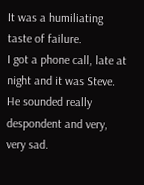It was a humiliating taste of failure.
I got a phone call, late at night and it was Steve.
He sounded really despondent and very, very sad.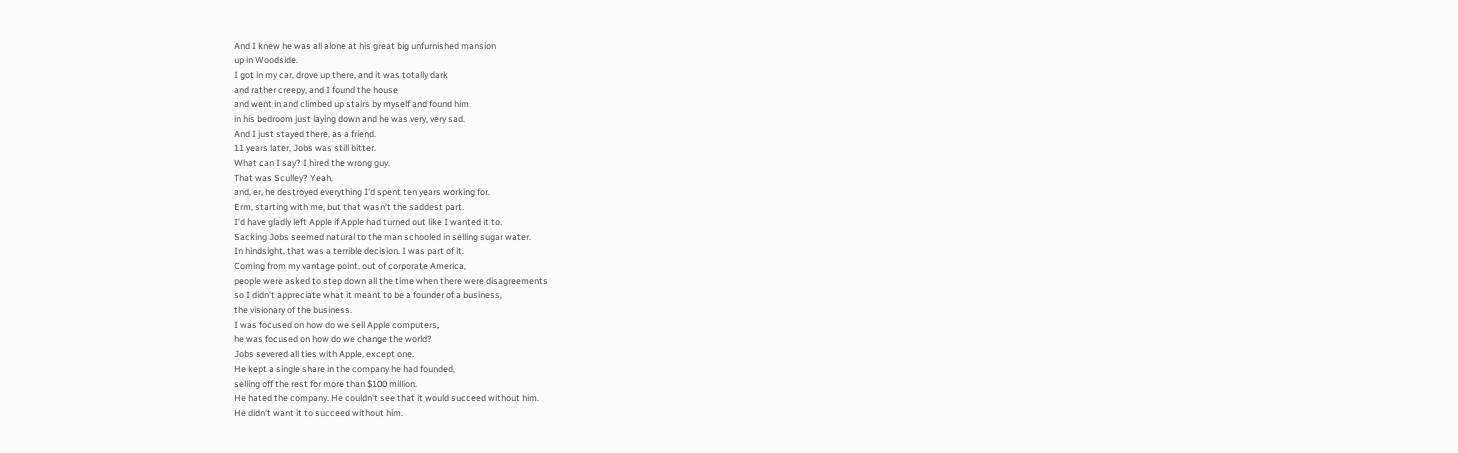And I knew he was all alone at his great big unfurnished mansion
up in Woodside.
I got in my car, drove up there, and it was totally dark
and rather creepy, and I found the house
and went in and climbed up stairs by myself and found him
in his bedroom just laying down and he was very, very sad.
And I just stayed there, as a friend.
11 years later, Jobs was still bitter.
What can I say? I hired the wrong guy.
That was Sculley? Yeah,
and, er, he destroyed everything I'd spent ten years working for.
Erm, starting with me, but that wasn't the saddest part.
I'd have gladly left Apple if Apple had turned out like I wanted it to.
Sacking Jobs seemed natural to the man schooled in selling sugar water.
In hindsight, that was a terrible decision. I was part of it.
Coming from my vantage point, out of corporate America,
people were asked to step down all the time when there were disagreements
so I didn't appreciate what it meant to be a founder of a business,
the visionary of the business.
I was focused on how do we sell Apple computers,
he was focused on how do we change the world?
Jobs severed all ties with Apple, except one.
He kept a single share in the company he had founded,
selling off the rest for more than $100 million.
He hated the company. He couldn't see that it would succeed without him.
He didn't want it to succeed without him.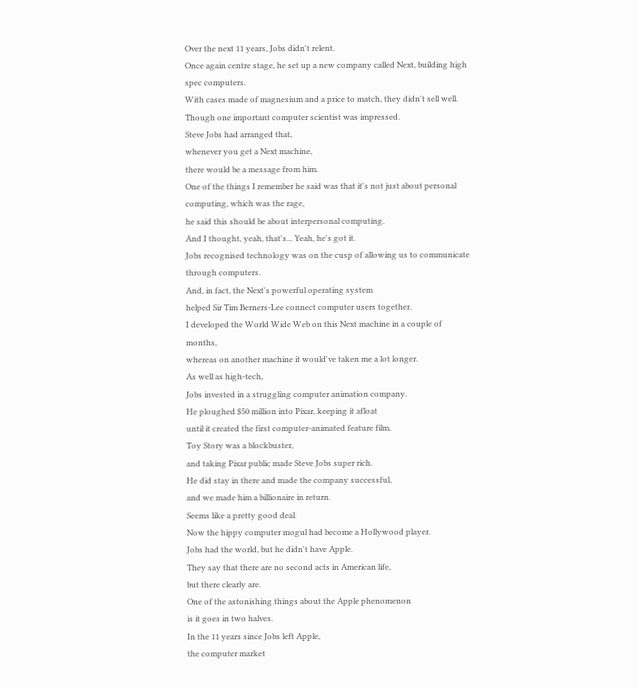Over the next 11 years, Jobs didn't relent.
Once again centre stage, he set up a new company called Next, building high spec computers.
With cases made of magnesium and a price to match, they didn't sell well.
Though one important computer scientist was impressed.
Steve Jobs had arranged that,
whenever you get a Next machine,
there would be a message from him.
One of the things I remember he said was that it's not just about personal computing, which was the rage,
he said this should be about interpersonal computing.
And I thought, yeah, that's... Yeah, he's got it.
Jobs recognised technology was on the cusp of allowing us to communicate through computers.
And, in fact, the Next's powerful operating system
helped Sir Tim Berners-Lee connect computer users together.
I developed the World Wide Web on this Next machine in a couple of months,
whereas on another machine it would've taken me a lot longer.
As well as high-tech,
Jobs invested in a struggling computer animation company.
He ploughed $50 million into Pixar, keeping it afloat
until it created the first computer-animated feature film.
Toy Story was a blockbuster,
and taking Pixar public made Steve Jobs super rich.
He did stay in there and made the company successful,
and we made him a billionaire in return.
Seems like a pretty good deal.
Now the hippy computer mogul had become a Hollywood player.
Jobs had the world, but he didn't have Apple.
They say that there are no second acts in American life,
but there clearly are.
One of the astonishing things about the Apple phenomenon
is it goes in two halves.
In the 11 years since Jobs left Apple,
the computer market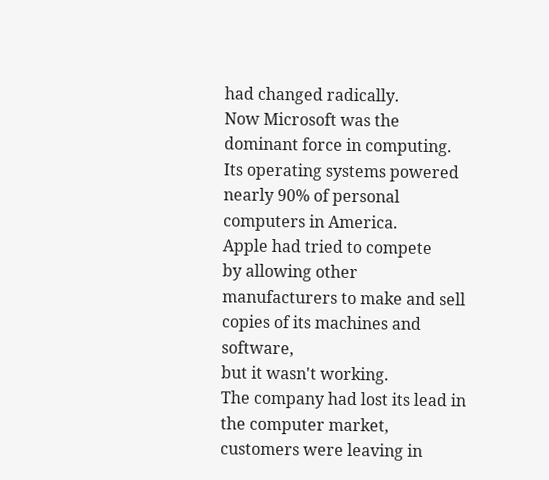had changed radically.
Now Microsoft was the dominant force in computing.
Its operating systems powered nearly 90% of personal computers in America.
Apple had tried to compete
by allowing other manufacturers to make and sell copies of its machines and software,
but it wasn't working.
The company had lost its lead in the computer market,
customers were leaving in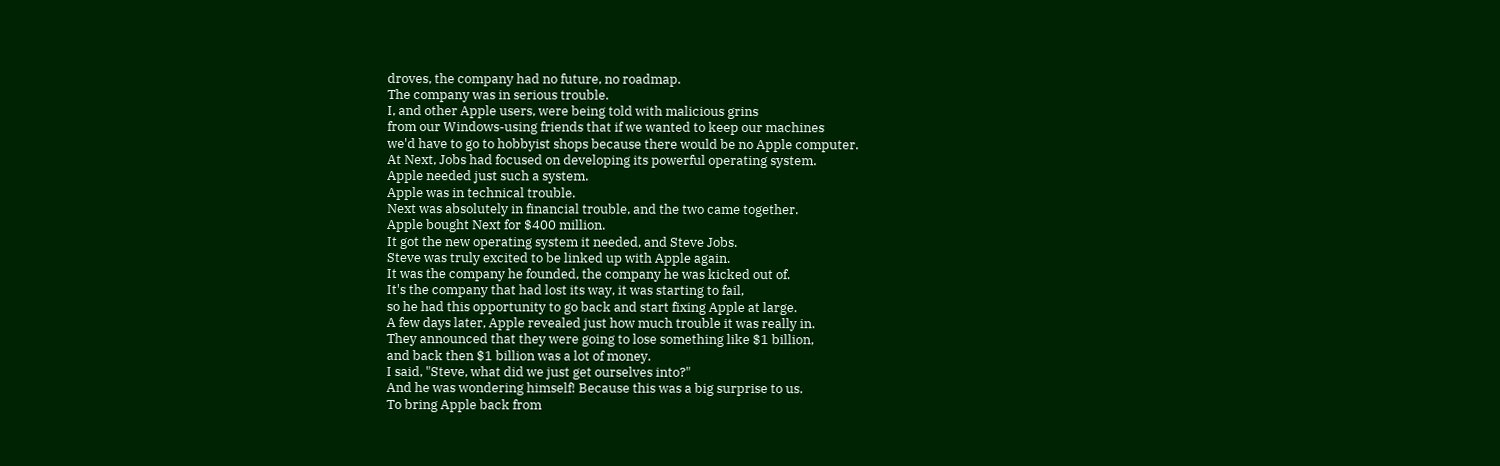droves, the company had no future, no roadmap.
The company was in serious trouble.
I, and other Apple users, were being told with malicious grins
from our Windows-using friends that if we wanted to keep our machines
we'd have to go to hobbyist shops because there would be no Apple computer.
At Next, Jobs had focused on developing its powerful operating system.
Apple needed just such a system.
Apple was in technical trouble.
Next was absolutely in financial trouble, and the two came together.
Apple bought Next for $400 million.
It got the new operating system it needed, and Steve Jobs.
Steve was truly excited to be linked up with Apple again.
It was the company he founded, the company he was kicked out of.
It's the company that had lost its way, it was starting to fail,
so he had this opportunity to go back and start fixing Apple at large.
A few days later, Apple revealed just how much trouble it was really in.
They announced that they were going to lose something like $1 billion,
and back then $1 billion was a lot of money.
I said, "Steve, what did we just get ourselves into?"
And he was wondering himself! Because this was a big surprise to us.
To bring Apple back from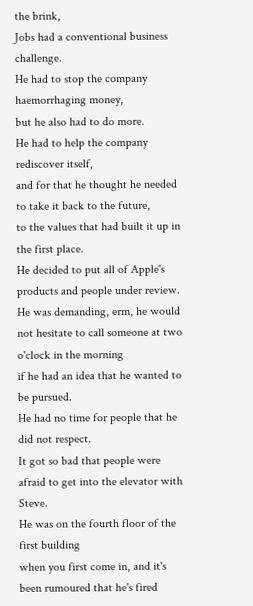the brink,
Jobs had a conventional business challenge.
He had to stop the company haemorrhaging money,
but he also had to do more.
He had to help the company rediscover itself,
and for that he thought he needed to take it back to the future,
to the values that had built it up in the first place.
He decided to put all of Apple's products and people under review.
He was demanding, erm, he would not hesitate to call someone at two o'clock in the morning
if he had an idea that he wanted to be pursued.
He had no time for people that he did not respect.
It got so bad that people were afraid to get into the elevator with Steve.
He was on the fourth floor of the first building
when you first come in, and it's been rumoured that he's fired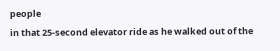people
in that 25-second elevator ride as he walked out of the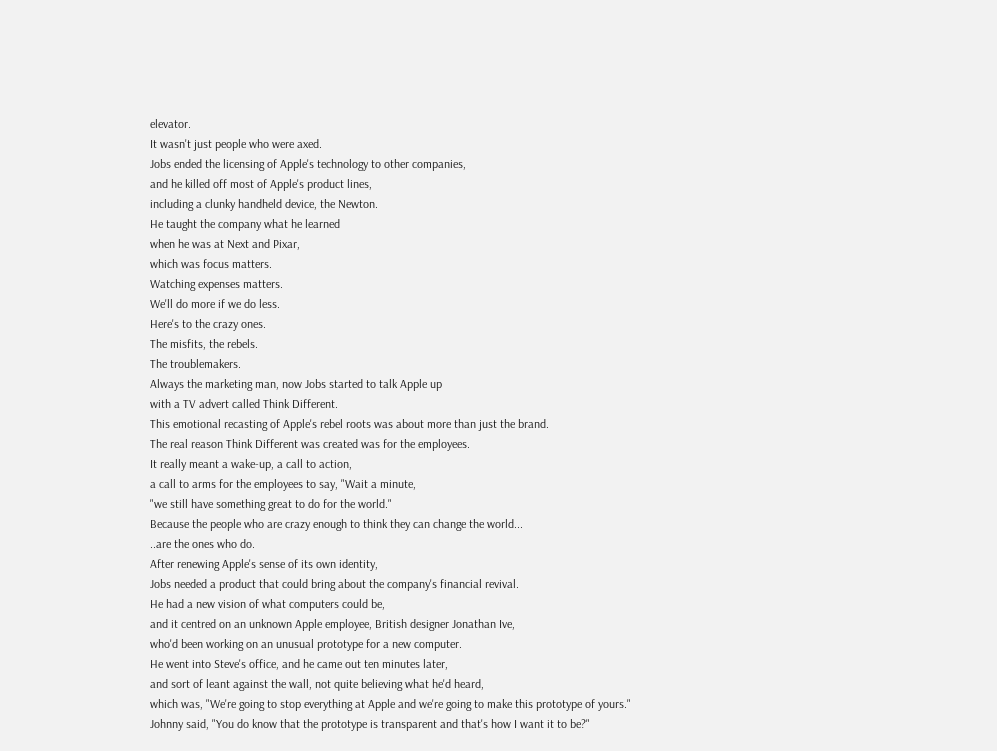elevator.
It wasn't just people who were axed.
Jobs ended the licensing of Apple's technology to other companies,
and he killed off most of Apple's product lines,
including a clunky handheld device, the Newton.
He taught the company what he learned
when he was at Next and Pixar,
which was focus matters.
Watching expenses matters.
We'll do more if we do less.
Here's to the crazy ones.
The misfits, the rebels.
The troublemakers.
Always the marketing man, now Jobs started to talk Apple up
with a TV advert called Think Different.
This emotional recasting of Apple's rebel roots was about more than just the brand.
The real reason Think Different was created was for the employees.
It really meant a wake-up, a call to action,
a call to arms for the employees to say, "Wait a minute,
"we still have something great to do for the world."
Because the people who are crazy enough to think they can change the world...
..are the ones who do.
After renewing Apple's sense of its own identity,
Jobs needed a product that could bring about the company's financial revival.
He had a new vision of what computers could be,
and it centred on an unknown Apple employee, British designer Jonathan Ive,
who'd been working on an unusual prototype for a new computer.
He went into Steve's office, and he came out ten minutes later,
and sort of leant against the wall, not quite believing what he'd heard,
which was, "We're going to stop everything at Apple and we're going to make this prototype of yours."
Johnny said, "You do know that the prototype is transparent and that's how I want it to be?"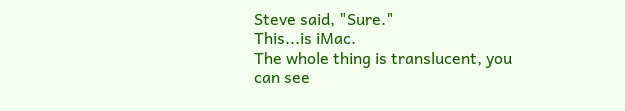Steve said, "Sure."
This...is iMac.
The whole thing is translucent, you can see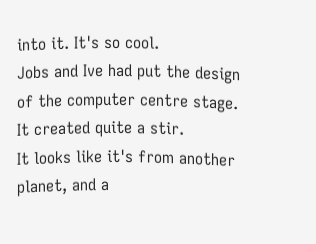into it. It's so cool.
Jobs and Ive had put the design of the computer centre stage.
It created quite a stir.
It looks like it's from another planet, and a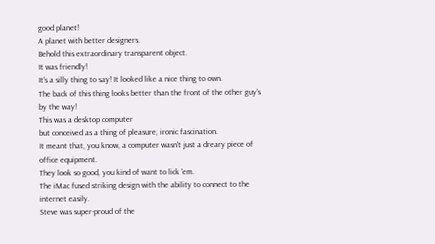good planet!
A planet with better designers.
Behold this extraordinary transparent object.
It was friendly!
It's a silly thing to say! It looked like a nice thing to own.
The back of this thing looks better than the front of the other guy's by the way!
This was a desktop computer
but conceived as a thing of pleasure, ironic fascination.
It meant that, you know, a computer wasn't just a dreary piece of office equipment.
They look so good, you kind of want to lick 'em.
The iMac fused striking design with the ability to connect to the internet easily.
Steve was super-proud of the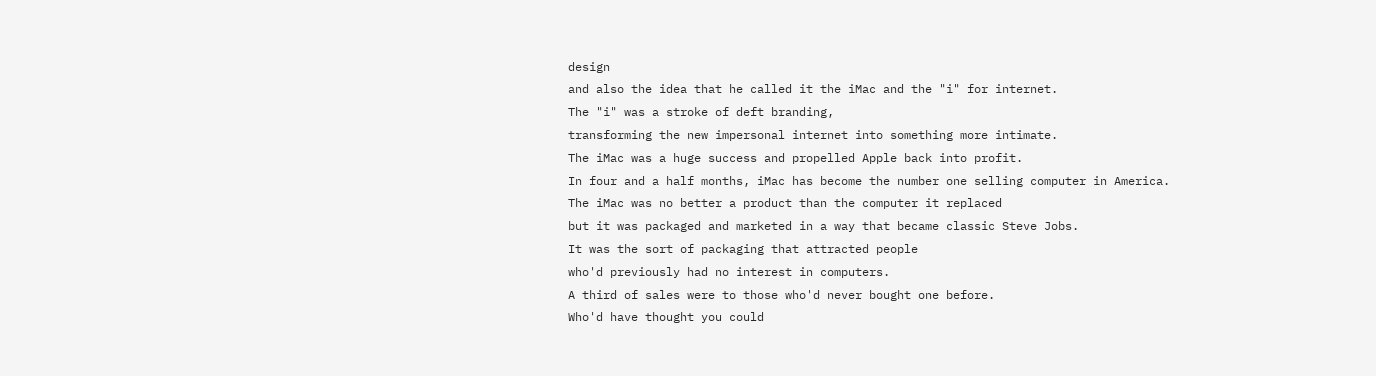design
and also the idea that he called it the iMac and the "i" for internet.
The "i" was a stroke of deft branding,
transforming the new impersonal internet into something more intimate.
The iMac was a huge success and propelled Apple back into profit.
In four and a half months, iMac has become the number one selling computer in America.
The iMac was no better a product than the computer it replaced
but it was packaged and marketed in a way that became classic Steve Jobs.
It was the sort of packaging that attracted people
who'd previously had no interest in computers.
A third of sales were to those who'd never bought one before.
Who'd have thought you could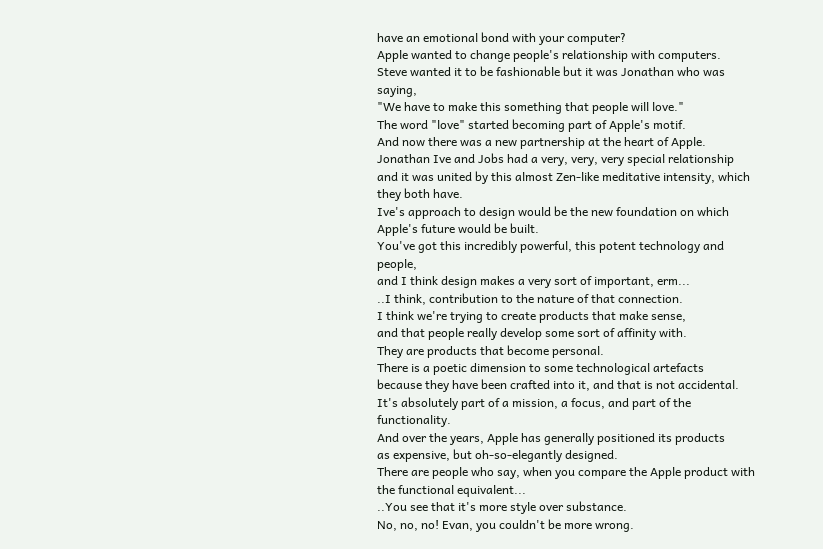have an emotional bond with your computer?
Apple wanted to change people's relationship with computers.
Steve wanted it to be fashionable but it was Jonathan who was saying,
"We have to make this something that people will love."
The word "love" started becoming part of Apple's motif.
And now there was a new partnership at the heart of Apple.
Jonathan Ive and Jobs had a very, very, very special relationship
and it was united by this almost Zen-like meditative intensity, which they both have.
Ive's approach to design would be the new foundation on which Apple's future would be built.
You've got this incredibly powerful, this potent technology and people,
and I think design makes a very sort of important, erm...
..I think, contribution to the nature of that connection.
I think we're trying to create products that make sense,
and that people really develop some sort of affinity with.
They are products that become personal.
There is a poetic dimension to some technological artefacts
because they have been crafted into it, and that is not accidental.
It's absolutely part of a mission, a focus, and part of the functionality.
And over the years, Apple has generally positioned its products
as expensive, but oh-so-elegantly designed.
There are people who say, when you compare the Apple product with the functional equivalent...
..You see that it's more style over substance.
No, no, no! Evan, you couldn't be more wrong.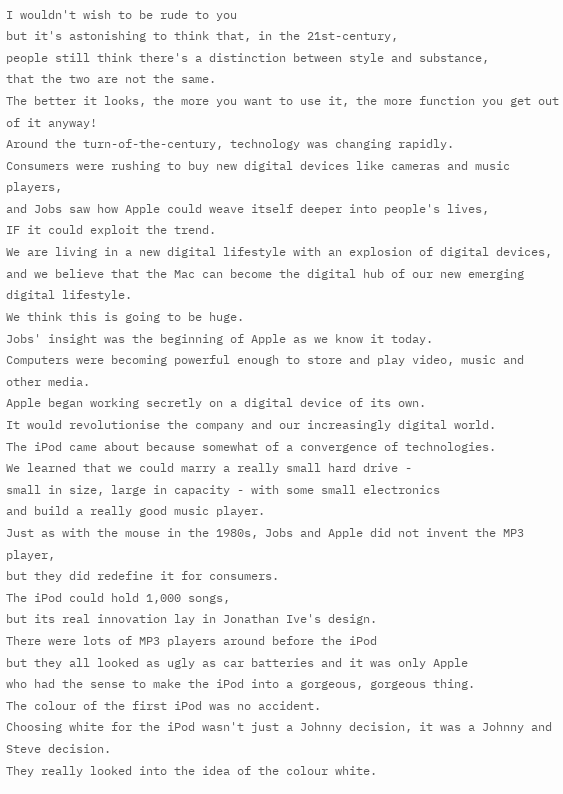I wouldn't wish to be rude to you
but it's astonishing to think that, in the 21st-century,
people still think there's a distinction between style and substance,
that the two are not the same.
The better it looks, the more you want to use it, the more function you get out of it anyway!
Around the turn-of-the-century, technology was changing rapidly.
Consumers were rushing to buy new digital devices like cameras and music players,
and Jobs saw how Apple could weave itself deeper into people's lives,
IF it could exploit the trend.
We are living in a new digital lifestyle with an explosion of digital devices,
and we believe that the Mac can become the digital hub of our new emerging digital lifestyle.
We think this is going to be huge.
Jobs' insight was the beginning of Apple as we know it today.
Computers were becoming powerful enough to store and play video, music and other media.
Apple began working secretly on a digital device of its own.
It would revolutionise the company and our increasingly digital world.
The iPod came about because somewhat of a convergence of technologies.
We learned that we could marry a really small hard drive -
small in size, large in capacity - with some small electronics
and build a really good music player.
Just as with the mouse in the 1980s, Jobs and Apple did not invent the MP3 player,
but they did redefine it for consumers.
The iPod could hold 1,000 songs,
but its real innovation lay in Jonathan Ive's design.
There were lots of MP3 players around before the iPod
but they all looked as ugly as car batteries and it was only Apple
who had the sense to make the iPod into a gorgeous, gorgeous thing.
The colour of the first iPod was no accident.
Choosing white for the iPod wasn't just a Johnny decision, it was a Johnny and Steve decision.
They really looked into the idea of the colour white.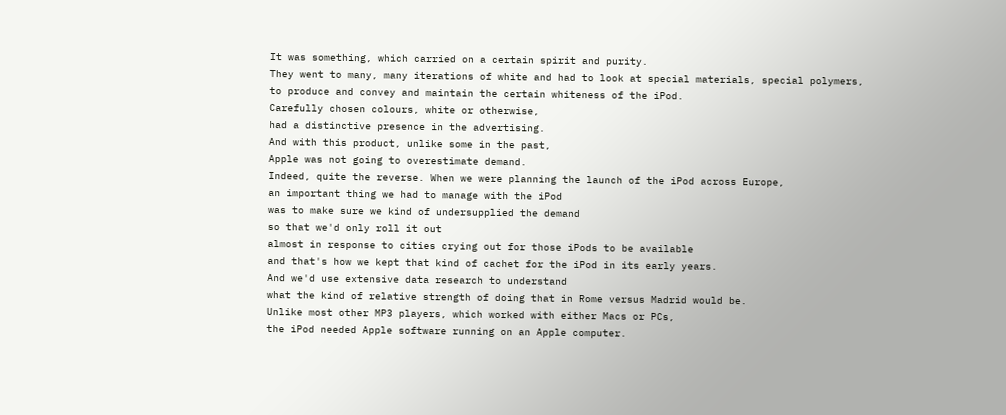It was something, which carried on a certain spirit and purity.
They went to many, many iterations of white and had to look at special materials, special polymers,
to produce and convey and maintain the certain whiteness of the iPod.
Carefully chosen colours, white or otherwise,
had a distinctive presence in the advertising.
And with this product, unlike some in the past,
Apple was not going to overestimate demand.
Indeed, quite the reverse. When we were planning the launch of the iPod across Europe,
an important thing we had to manage with the iPod
was to make sure we kind of undersupplied the demand
so that we'd only roll it out
almost in response to cities crying out for those iPods to be available
and that's how we kept that kind of cachet for the iPod in its early years.
And we'd use extensive data research to understand
what the kind of relative strength of doing that in Rome versus Madrid would be.
Unlike most other MP3 players, which worked with either Macs or PCs,
the iPod needed Apple software running on an Apple computer.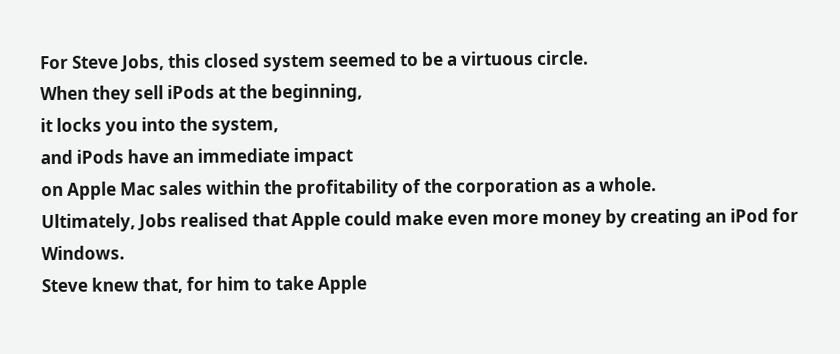For Steve Jobs, this closed system seemed to be a virtuous circle.
When they sell iPods at the beginning,
it locks you into the system,
and iPods have an immediate impact
on Apple Mac sales within the profitability of the corporation as a whole.
Ultimately, Jobs realised that Apple could make even more money by creating an iPod for Windows.
Steve knew that, for him to take Apple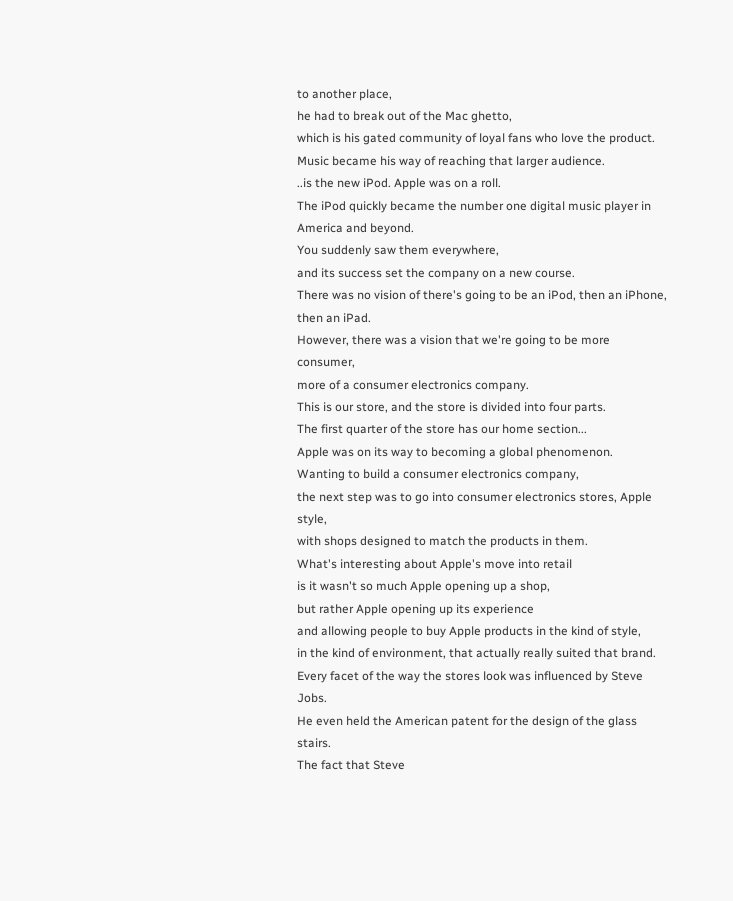to another place,
he had to break out of the Mac ghetto,
which is his gated community of loyal fans who love the product.
Music became his way of reaching that larger audience.
..is the new iPod. Apple was on a roll.
The iPod quickly became the number one digital music player in America and beyond.
You suddenly saw them everywhere,
and its success set the company on a new course.
There was no vision of there's going to be an iPod, then an iPhone, then an iPad.
However, there was a vision that we're going to be more consumer,
more of a consumer electronics company.
This is our store, and the store is divided into four parts.
The first quarter of the store has our home section...
Apple was on its way to becoming a global phenomenon.
Wanting to build a consumer electronics company,
the next step was to go into consumer electronics stores, Apple style,
with shops designed to match the products in them.
What's interesting about Apple's move into retail
is it wasn't so much Apple opening up a shop,
but rather Apple opening up its experience
and allowing people to buy Apple products in the kind of style,
in the kind of environment, that actually really suited that brand.
Every facet of the way the stores look was influenced by Steve Jobs.
He even held the American patent for the design of the glass stairs.
The fact that Steve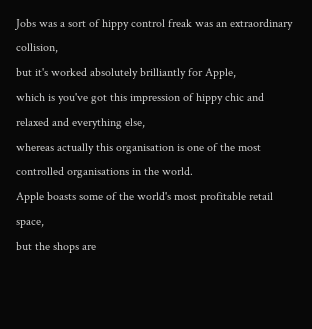Jobs was a sort of hippy control freak was an extraordinary collision,
but it's worked absolutely brilliantly for Apple,
which is you've got this impression of hippy chic and relaxed and everything else,
whereas actually this organisation is one of the most controlled organisations in the world.
Apple boasts some of the world's most profitable retail space,
but the shops are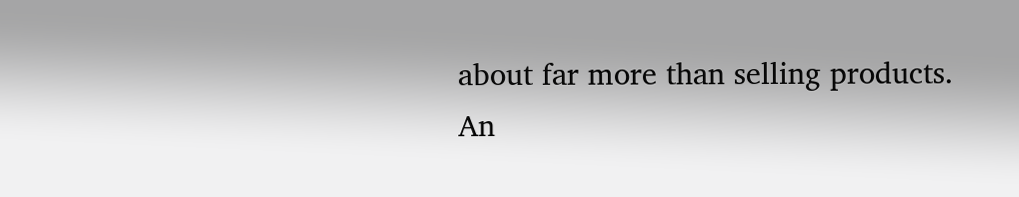about far more than selling products.
An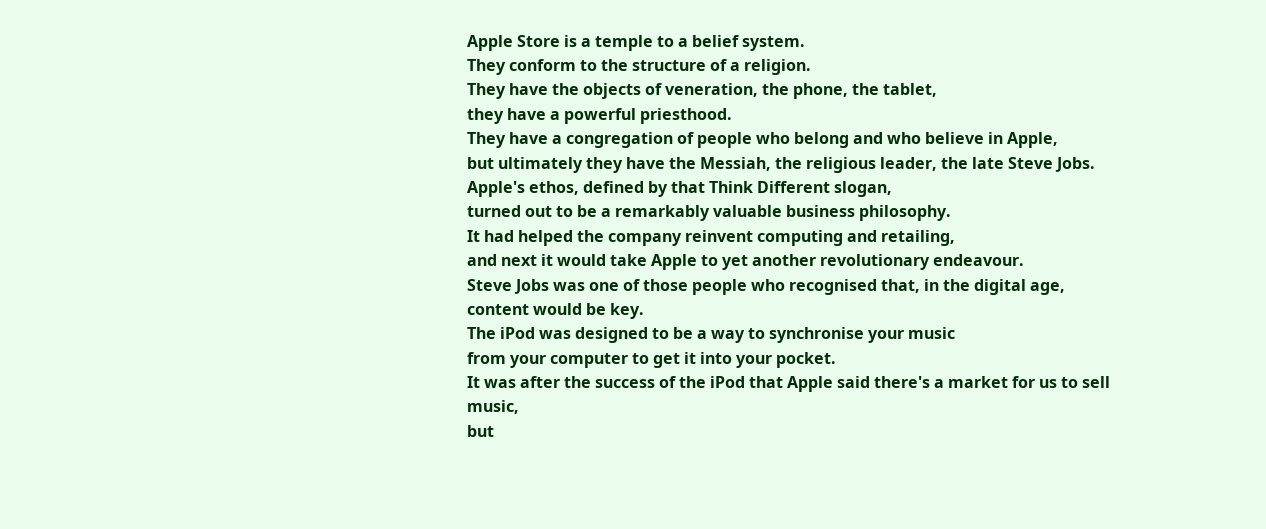Apple Store is a temple to a belief system.
They conform to the structure of a religion.
They have the objects of veneration, the phone, the tablet,
they have a powerful priesthood.
They have a congregation of people who belong and who believe in Apple,
but ultimately they have the Messiah, the religious leader, the late Steve Jobs.
Apple's ethos, defined by that Think Different slogan,
turned out to be a remarkably valuable business philosophy.
It had helped the company reinvent computing and retailing,
and next it would take Apple to yet another revolutionary endeavour.
Steve Jobs was one of those people who recognised that, in the digital age, content would be key.
The iPod was designed to be a way to synchronise your music
from your computer to get it into your pocket.
It was after the success of the iPod that Apple said there's a market for us to sell music,
but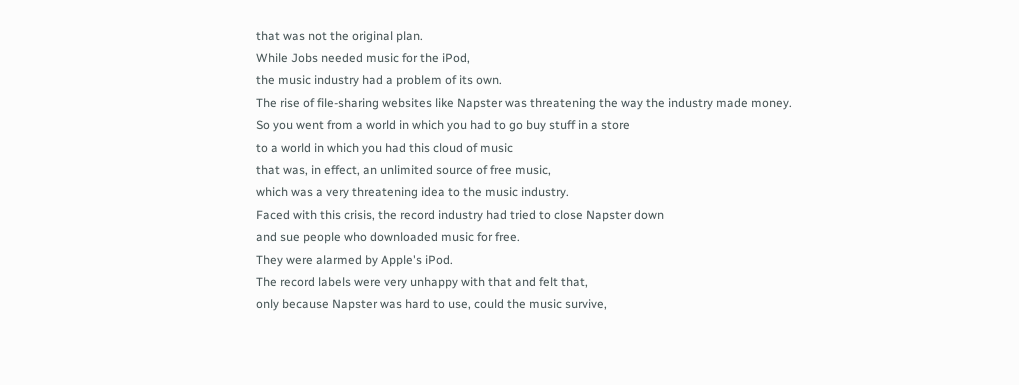that was not the original plan.
While Jobs needed music for the iPod,
the music industry had a problem of its own.
The rise of file-sharing websites like Napster was threatening the way the industry made money.
So you went from a world in which you had to go buy stuff in a store
to a world in which you had this cloud of music
that was, in effect, an unlimited source of free music,
which was a very threatening idea to the music industry.
Faced with this crisis, the record industry had tried to close Napster down
and sue people who downloaded music for free.
They were alarmed by Apple's iPod.
The record labels were very unhappy with that and felt that,
only because Napster was hard to use, could the music survive,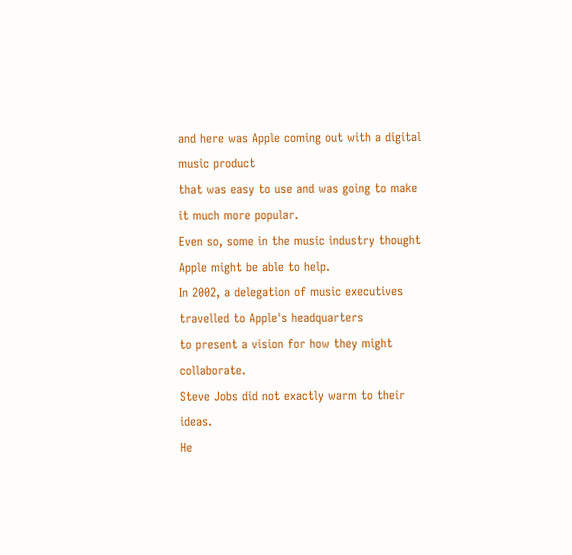and here was Apple coming out with a digital music product
that was easy to use and was going to make it much more popular.
Even so, some in the music industry thought Apple might be able to help.
In 2002, a delegation of music executives travelled to Apple's headquarters
to present a vision for how they might collaborate.
Steve Jobs did not exactly warm to their ideas.
He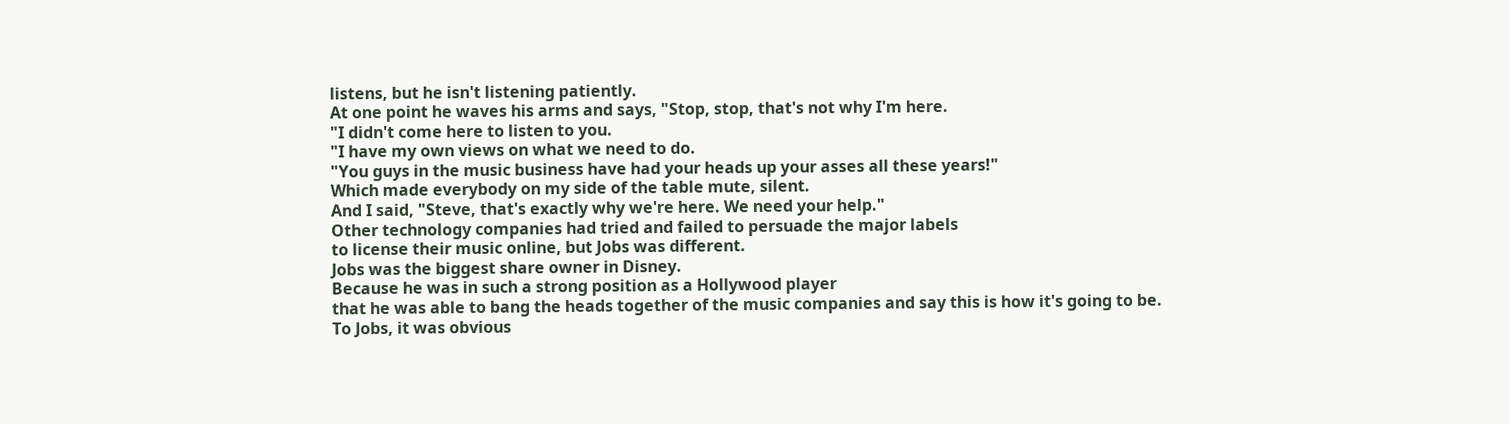listens, but he isn't listening patiently.
At one point he waves his arms and says, "Stop, stop, that's not why I'm here.
"I didn't come here to listen to you.
"I have my own views on what we need to do.
"You guys in the music business have had your heads up your asses all these years!"
Which made everybody on my side of the table mute, silent.
And I said, "Steve, that's exactly why we're here. We need your help."
Other technology companies had tried and failed to persuade the major labels
to license their music online, but Jobs was different.
Jobs was the biggest share owner in Disney.
Because he was in such a strong position as a Hollywood player
that he was able to bang the heads together of the music companies and say this is how it's going to be.
To Jobs, it was obvious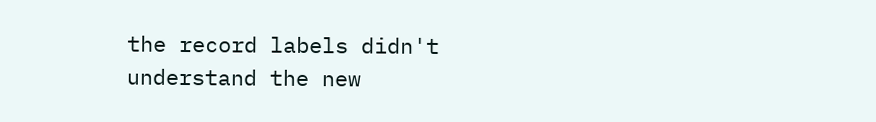the record labels didn't understand the new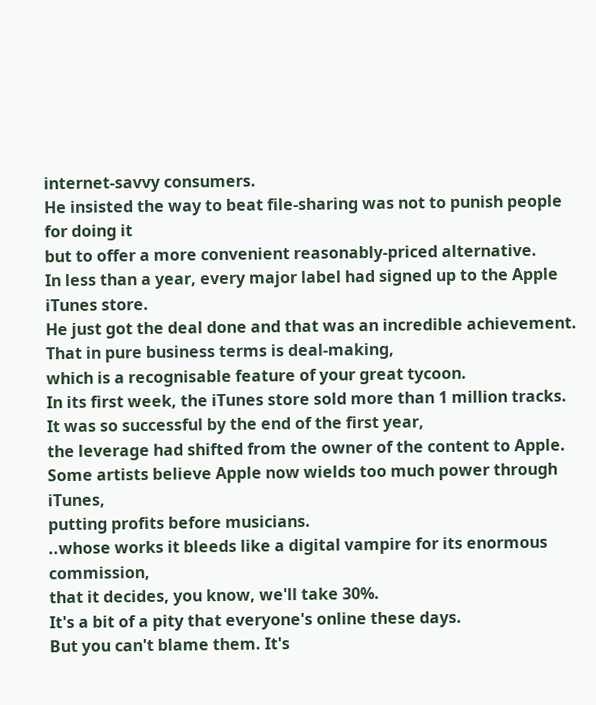internet-savvy consumers.
He insisted the way to beat file-sharing was not to punish people for doing it
but to offer a more convenient reasonably-priced alternative.
In less than a year, every major label had signed up to the Apple iTunes store.
He just got the deal done and that was an incredible achievement.
That in pure business terms is deal-making,
which is a recognisable feature of your great tycoon.
In its first week, the iTunes store sold more than 1 million tracks.
It was so successful by the end of the first year,
the leverage had shifted from the owner of the content to Apple.
Some artists believe Apple now wields too much power through iTunes,
putting profits before musicians.
..whose works it bleeds like a digital vampire for its enormous commission,
that it decides, you know, we'll take 30%.
It's a bit of a pity that everyone's online these days.
But you can't blame them. It's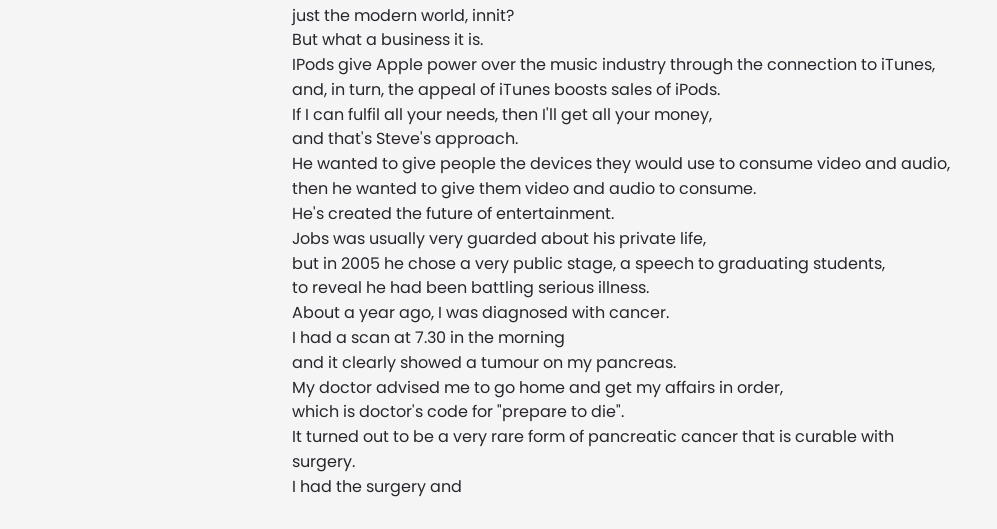just the modern world, innit?
But what a business it is.
IPods give Apple power over the music industry through the connection to iTunes,
and, in turn, the appeal of iTunes boosts sales of iPods.
If I can fulfil all your needs, then I'll get all your money,
and that's Steve's approach.
He wanted to give people the devices they would use to consume video and audio,
then he wanted to give them video and audio to consume.
He's created the future of entertainment.
Jobs was usually very guarded about his private life,
but in 2005 he chose a very public stage, a speech to graduating students,
to reveal he had been battling serious illness.
About a year ago, I was diagnosed with cancer.
I had a scan at 7.30 in the morning
and it clearly showed a tumour on my pancreas.
My doctor advised me to go home and get my affairs in order,
which is doctor's code for "prepare to die".
It turned out to be a very rare form of pancreatic cancer that is curable with surgery.
I had the surgery and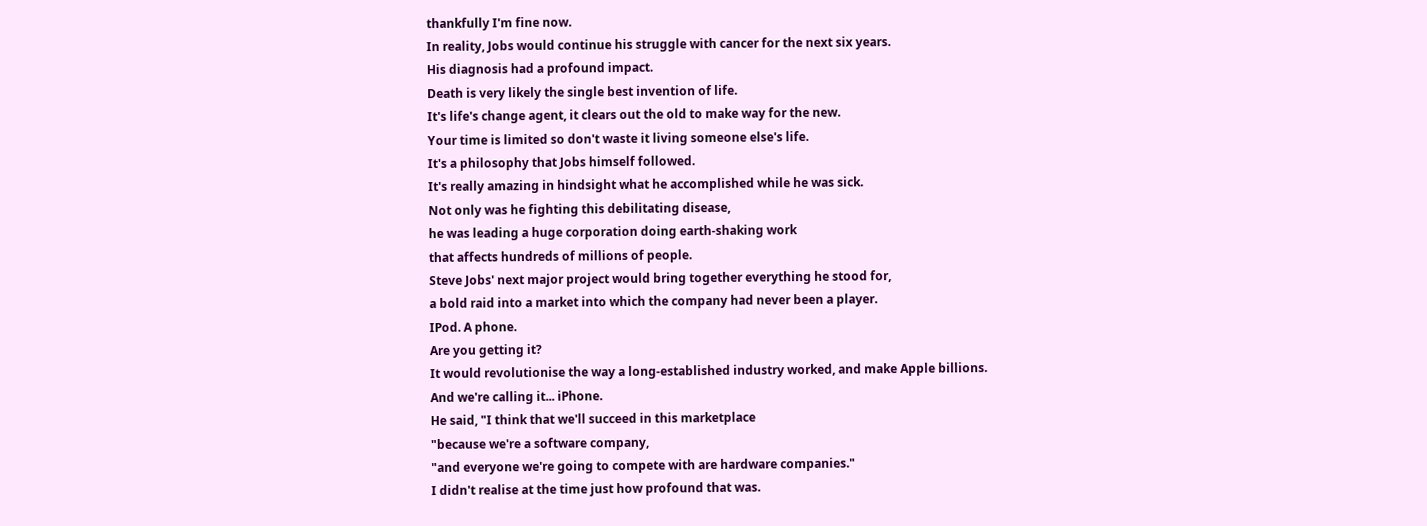thankfully I'm fine now.
In reality, Jobs would continue his struggle with cancer for the next six years.
His diagnosis had a profound impact.
Death is very likely the single best invention of life.
It's life's change agent, it clears out the old to make way for the new.
Your time is limited so don't waste it living someone else's life.
It's a philosophy that Jobs himself followed.
It's really amazing in hindsight what he accomplished while he was sick.
Not only was he fighting this debilitating disease,
he was leading a huge corporation doing earth-shaking work
that affects hundreds of millions of people.
Steve Jobs' next major project would bring together everything he stood for,
a bold raid into a market into which the company had never been a player.
IPod. A phone.
Are you getting it?
It would revolutionise the way a long-established industry worked, and make Apple billions.
And we're calling it... iPhone.
He said, "I think that we'll succeed in this marketplace
"because we're a software company,
"and everyone we're going to compete with are hardware companies."
I didn't realise at the time just how profound that was.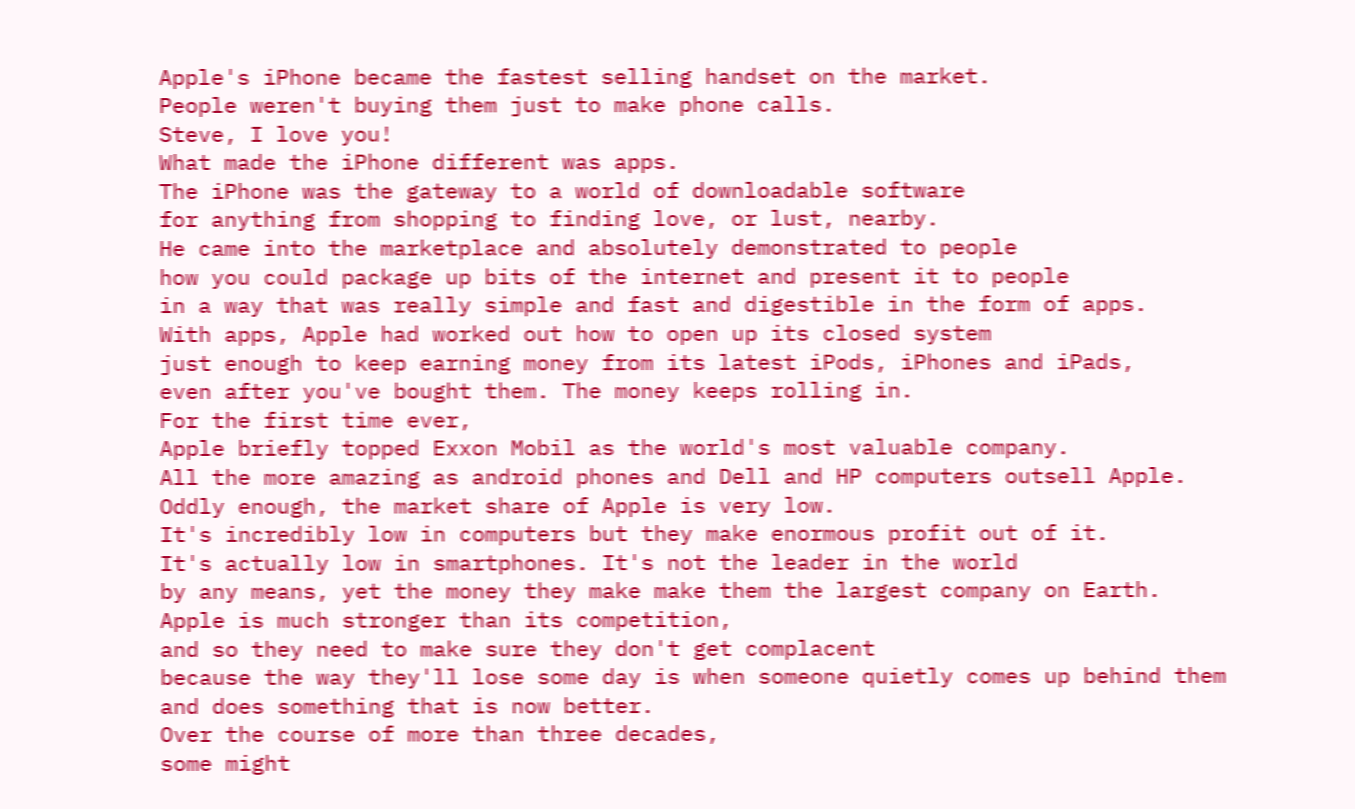Apple's iPhone became the fastest selling handset on the market.
People weren't buying them just to make phone calls.
Steve, I love you!
What made the iPhone different was apps.
The iPhone was the gateway to a world of downloadable software
for anything from shopping to finding love, or lust, nearby.
He came into the marketplace and absolutely demonstrated to people
how you could package up bits of the internet and present it to people
in a way that was really simple and fast and digestible in the form of apps.
With apps, Apple had worked out how to open up its closed system
just enough to keep earning money from its latest iPods, iPhones and iPads,
even after you've bought them. The money keeps rolling in.
For the first time ever,
Apple briefly topped Exxon Mobil as the world's most valuable company.
All the more amazing as android phones and Dell and HP computers outsell Apple.
Oddly enough, the market share of Apple is very low.
It's incredibly low in computers but they make enormous profit out of it.
It's actually low in smartphones. It's not the leader in the world
by any means, yet the money they make make them the largest company on Earth.
Apple is much stronger than its competition,
and so they need to make sure they don't get complacent
because the way they'll lose some day is when someone quietly comes up behind them
and does something that is now better.
Over the course of more than three decades,
some might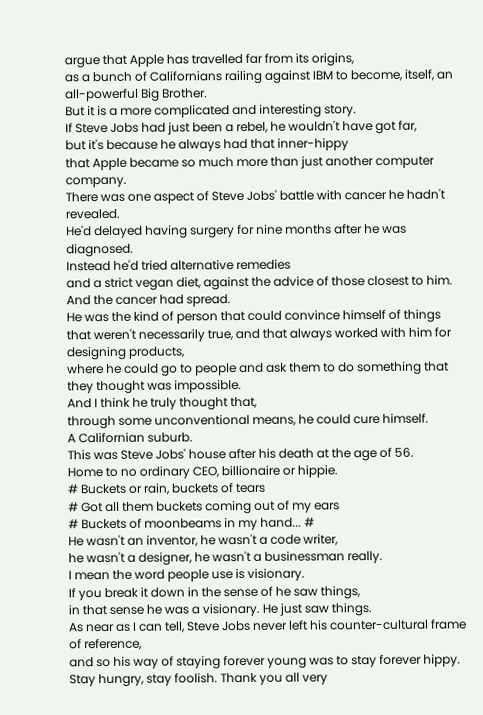argue that Apple has travelled far from its origins,
as a bunch of Californians railing against IBM to become, itself, an all-powerful Big Brother.
But it is a more complicated and interesting story.
If Steve Jobs had just been a rebel, he wouldn't have got far,
but it's because he always had that inner-hippy
that Apple became so much more than just another computer company.
There was one aspect of Steve Jobs' battle with cancer he hadn't revealed.
He'd delayed having surgery for nine months after he was diagnosed.
Instead he'd tried alternative remedies
and a strict vegan diet, against the advice of those closest to him.
And the cancer had spread.
He was the kind of person that could convince himself of things
that weren't necessarily true, and that always worked with him for designing products,
where he could go to people and ask them to do something that they thought was impossible.
And I think he truly thought that,
through some unconventional means, he could cure himself.
A Californian suburb.
This was Steve Jobs' house after his death at the age of 56.
Home to no ordinary CEO, billionaire or hippie.
# Buckets or rain, buckets of tears
# Got all them buckets coming out of my ears
# Buckets of moonbeams in my hand... #
He wasn't an inventor, he wasn't a code writer,
he wasn't a designer, he wasn't a businessman really.
I mean the word people use is visionary.
If you break it down in the sense of he saw things,
in that sense he was a visionary. He just saw things.
As near as I can tell, Steve Jobs never left his counter-cultural frame of reference,
and so his way of staying forever young was to stay forever hippy.
Stay hungry, stay foolish. Thank you all very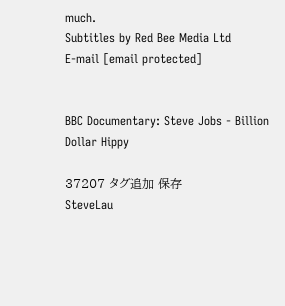much.
Subtitles by Red Bee Media Ltd
E-mail [email protected]


BBC Documentary: Steve Jobs - Billion Dollar Hippy

37207 タグ追加 保存
SteveLau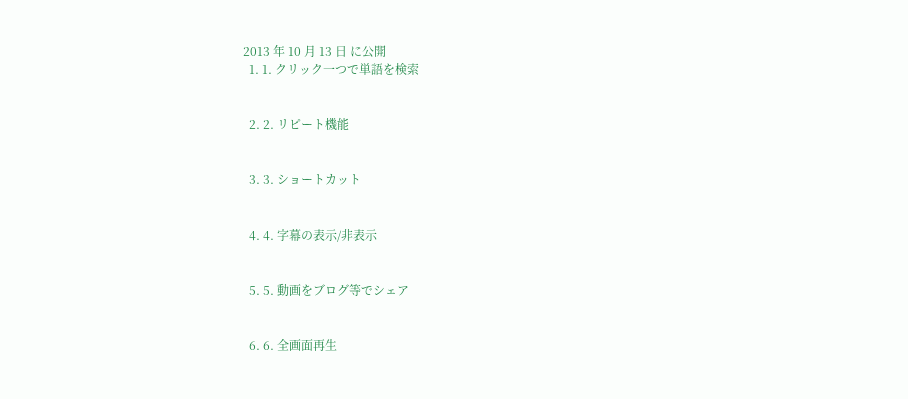2013 年 10 月 13 日 に公開
  1. 1. クリック一つで単語を検索


  2. 2. リピート機能


  3. 3. ショートカット


  4. 4. 字幕の表示/非表示


  5. 5. 動画をブログ等でシェア


  6. 6. 全画面再生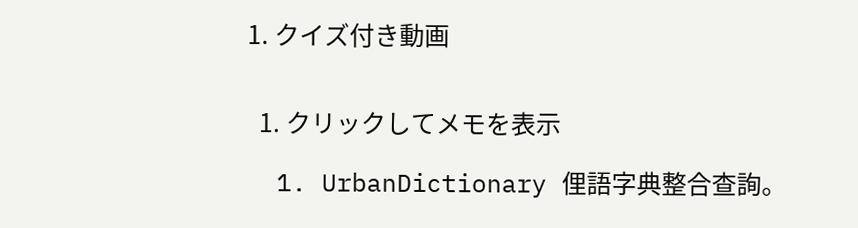1. クイズ付き動画


  1. クリックしてメモを表示

  1. UrbanDictionary 俚語字典整合查詢。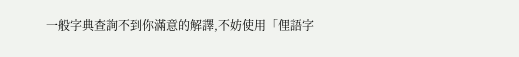一般字典查詢不到你滿意的解譯,不妨使用「俚語字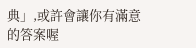典」,或許會讓你有滿意的答案喔